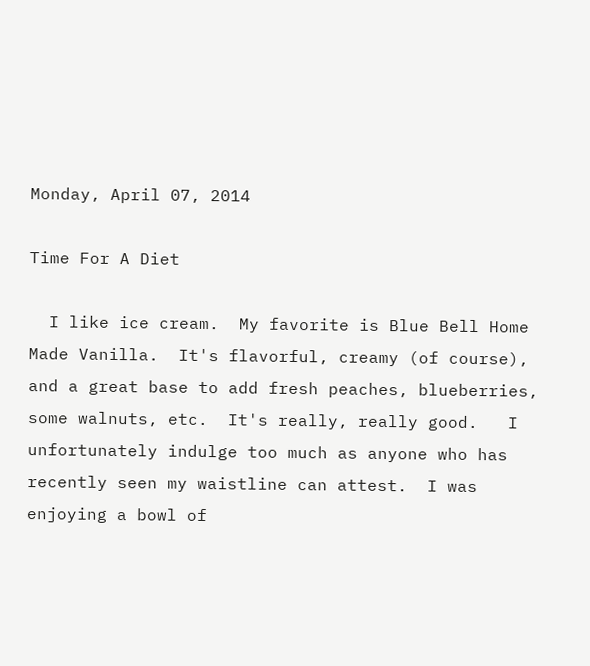Monday, April 07, 2014

Time For A Diet

  I like ice cream.  My favorite is Blue Bell Home Made Vanilla.  It's flavorful, creamy (of course), and a great base to add fresh peaches, blueberries, some walnuts, etc.  It's really, really good.   I unfortunately indulge too much as anyone who has recently seen my waistline can attest.  I was enjoying a bowl of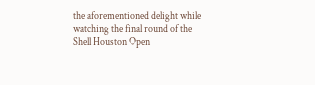the aforementioned delight while watching the final round of the Shell Houston Open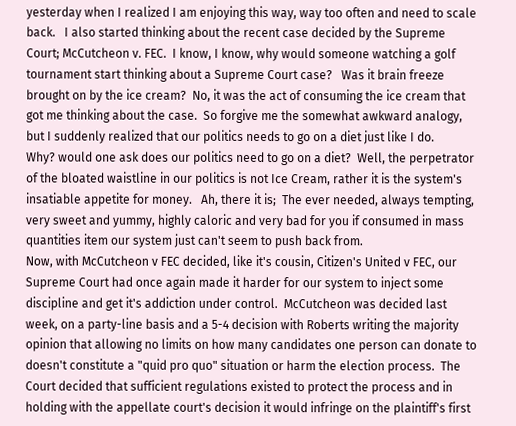yesterday when I realized I am enjoying this way, way too often and need to scale back.   I also started thinking about the recent case decided by the Supreme Court; McCutcheon v. FEC.  I know, I know, why would someone watching a golf tournament start thinking about a Supreme Court case?   Was it brain freeze brought on by the ice cream?  No, it was the act of consuming the ice cream that got me thinking about the case.  So forgive me the somewhat awkward analogy, but I suddenly realized that our politics needs to go on a diet just like I do.
Why? would one ask does our politics need to go on a diet?  Well, the perpetrator of the bloated waistline in our politics is not Ice Cream, rather it is the system's insatiable appetite for money.   Ah, there it is;  The ever needed, always tempting, very sweet and yummy, highly caloric and very bad for you if consumed in mass quantities item our system just can't seem to push back from.
Now, with McCutcheon v FEC decided, like it's cousin, Citizen's United v FEC, our Supreme Court had once again made it harder for our system to inject some discipline and get it's addiction under control.  McCutcheon was decided last week, on a party-line basis and a 5-4 decision with Roberts writing the majority opinion that allowing no limits on how many candidates one person can donate to doesn't constitute a "quid pro quo" situation or harm the election process.  The Court decided that sufficient regulations existed to protect the process and in holding with the appellate court's decision it would infringe on the plaintiff's first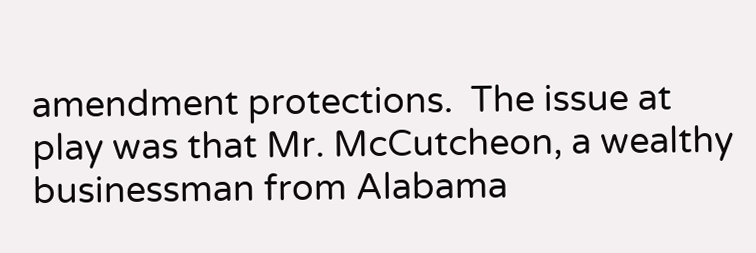amendment protections.  The issue at play was that Mr. McCutcheon, a wealthy businessman from Alabama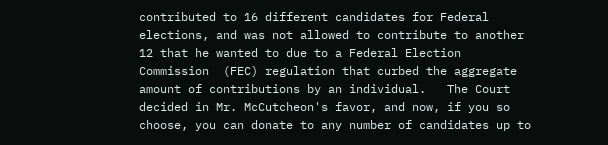contributed to 16 different candidates for Federal elections, and was not allowed to contribute to another 12 that he wanted to due to a Federal Election Commission  (FEC) regulation that curbed the aggregate amount of contributions by an individual.   The Court decided in Mr. McCutcheon's favor, and now, if you so choose, you can donate to any number of candidates up to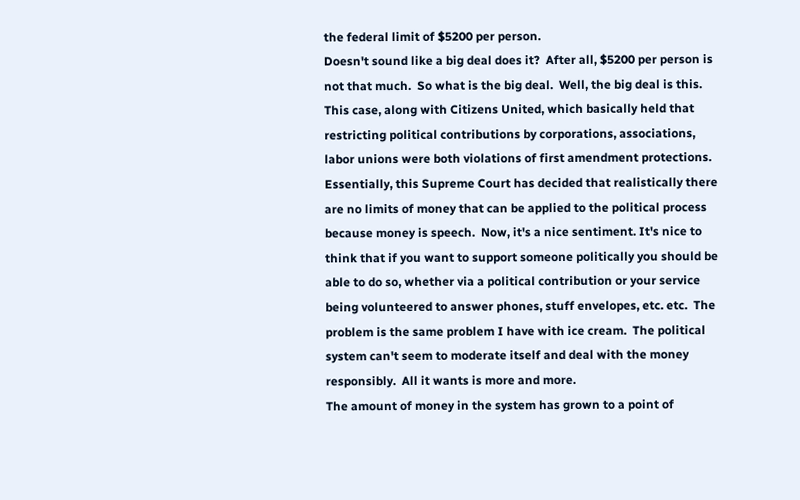the federal limit of $5200 per person.
Doesn't sound like a big deal does it?  After all, $5200 per person is not that much.  So what is the big deal.  Well, the big deal is this.  This case, along with Citizens United, which basically held that restricting political contributions by corporations, associations, labor unions were both violations of first amendment protections.  Essentially, this Supreme Court has decided that realistically there are no limits of money that can be applied to the political process because money is speech.  Now, it's a nice sentiment. It's nice to think that if you want to support someone politically you should be able to do so, whether via a political contribution or your service being volunteered to answer phones, stuff envelopes, etc. etc.  The problem is the same problem I have with ice cream.  The political system can't seem to moderate itself and deal with the money responsibly.  All it wants is more and more.
The amount of money in the system has grown to a point of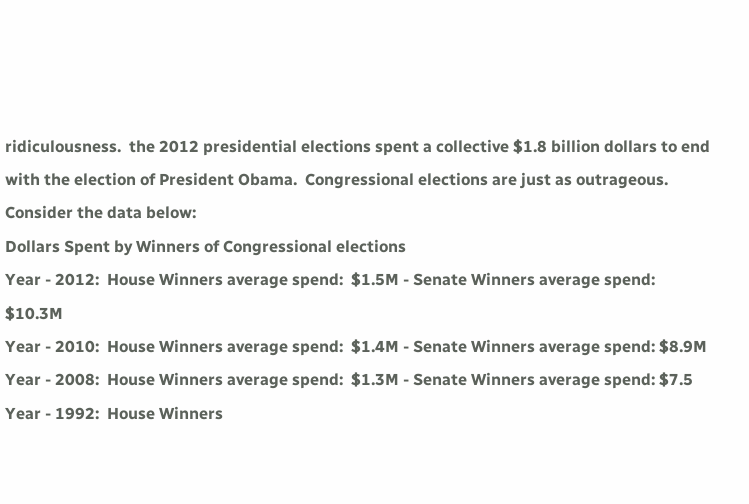ridiculousness.  the 2012 presidential elections spent a collective $1.8 billion dollars to end with the election of President Obama.  Congressional elections are just as outrageous.  Consider the data below:
Dollars Spent by Winners of Congressional elections
Year - 2012:  House Winners average spend:  $1.5M - Senate Winners average spend: $10.3M
Year - 2010:  House Winners average spend:  $1.4M - Senate Winners average spend: $8.9M
Year - 2008:  House Winners average spend:  $1.3M - Senate Winners average spend: $7.5
Year - 1992:  House Winners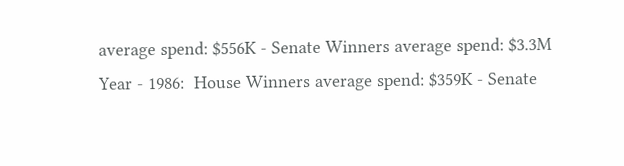average spend: $556K - Senate Winners average spend: $3.3M
Year - 1986:  House Winners average spend: $359K - Senate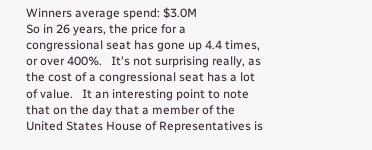Winners average spend: $3.0M
So in 26 years, the price for a congressional seat has gone up 4.4 times, or over 400%.   It's not surprising really, as the cost of a congressional seat has a lot of value.   It an interesting point to note that on the day that a member of the United States House of Representatives is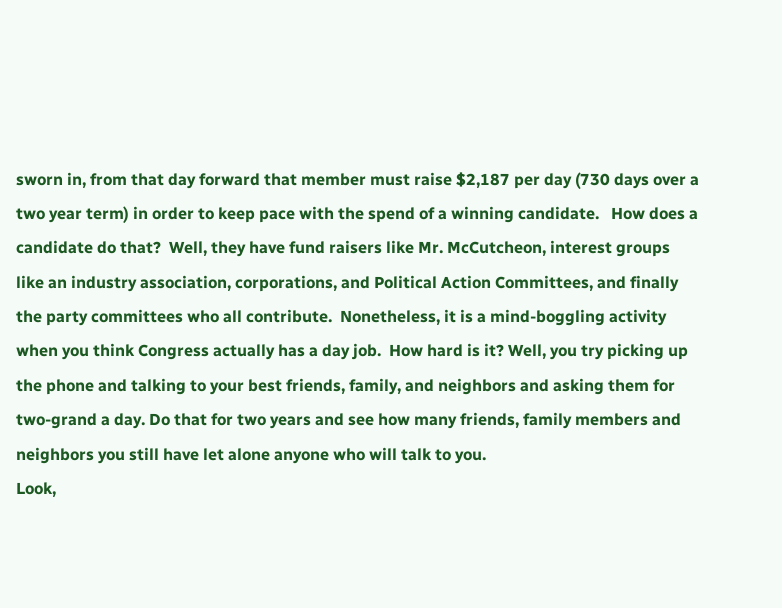sworn in, from that day forward that member must raise $2,187 per day (730 days over a two year term) in order to keep pace with the spend of a winning candidate.   How does a candidate do that?  Well, they have fund raisers like Mr. McCutcheon, interest groups like an industry association, corporations, and Political Action Committees, and finally the party committees who all contribute.  Nonetheless, it is a mind-boggling activity when you think Congress actually has a day job.  How hard is it? Well, you try picking up the phone and talking to your best friends, family, and neighbors and asking them for two-grand a day. Do that for two years and see how many friends, family members and neighbors you still have let alone anyone who will talk to you.
Look,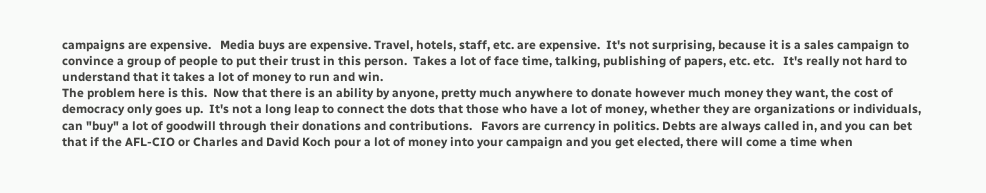campaigns are expensive.   Media buys are expensive. Travel, hotels, staff, etc. are expensive.  It's not surprising, because it is a sales campaign to convince a group of people to put their trust in this person.  Takes a lot of face time, talking, publishing of papers, etc. etc.   It's really not hard to understand that it takes a lot of money to run and win.
The problem here is this.  Now that there is an ability by anyone, pretty much anywhere to donate however much money they want, the cost of democracy only goes up.  It's not a long leap to connect the dots that those who have a lot of money, whether they are organizations or individuals, can "buy" a lot of goodwill through their donations and contributions.   Favors are currency in politics. Debts are always called in, and you can bet that if the AFL-CIO or Charles and David Koch pour a lot of money into your campaign and you get elected, there will come a time when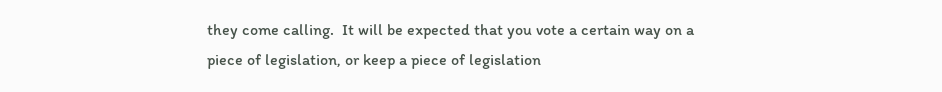they come calling.  It will be expected that you vote a certain way on a piece of legislation, or keep a piece of legislation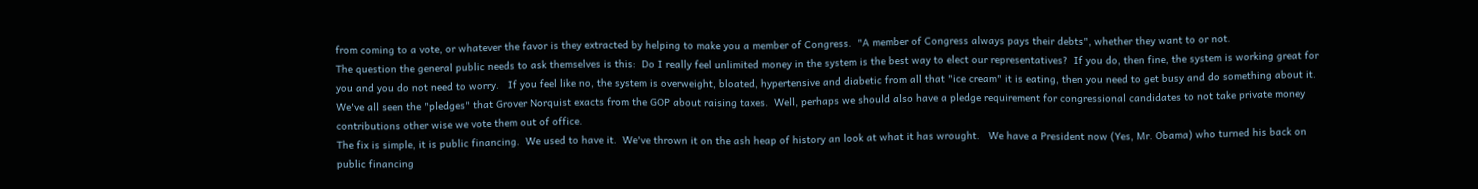from coming to a vote, or whatever the favor is they extracted by helping to make you a member of Congress.  "A member of Congress always pays their debts", whether they want to or not.
The question the general public needs to ask themselves is this:  Do I really feel unlimited money in the system is the best way to elect our representatives?  If you do, then fine, the system is working great for you and you do not need to worry.   If you feel like no, the system is overweight, bloated, hypertensive and diabetic from all that "ice cream" it is eating, then you need to get busy and do something about it.  We've all seen the "pledges" that Grover Norquist exacts from the GOP about raising taxes.  Well, perhaps we should also have a pledge requirement for congressional candidates to not take private money contributions other wise we vote them out of office.
The fix is simple, it is public financing.  We used to have it.  We've thrown it on the ash heap of history an look at what it has wrought.   We have a President now (Yes, Mr. Obama) who turned his back on public financing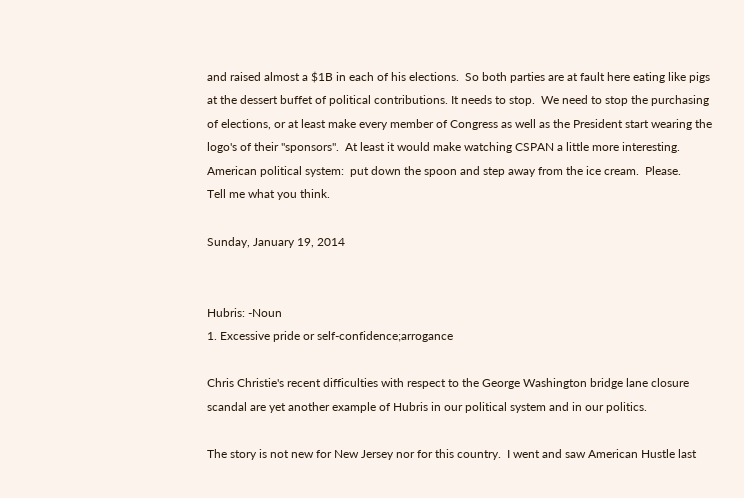and raised almost a $1B in each of his elections.  So both parties are at fault here eating like pigs at the dessert buffet of political contributions. It needs to stop.  We need to stop the purchasing of elections, or at least make every member of Congress as well as the President start wearing the logo's of their "sponsors".  At least it would make watching CSPAN a little more interesting.
American political system:  put down the spoon and step away from the ice cream.  Please.
Tell me what you think.

Sunday, January 19, 2014


Hubris: -Noun
1. Excessive pride or self-confidence;arrogance

Chris Christie's recent difficulties with respect to the George Washington bridge lane closure scandal are yet another example of Hubris in our political system and in our politics.

The story is not new for New Jersey nor for this country.  I went and saw American Hustle last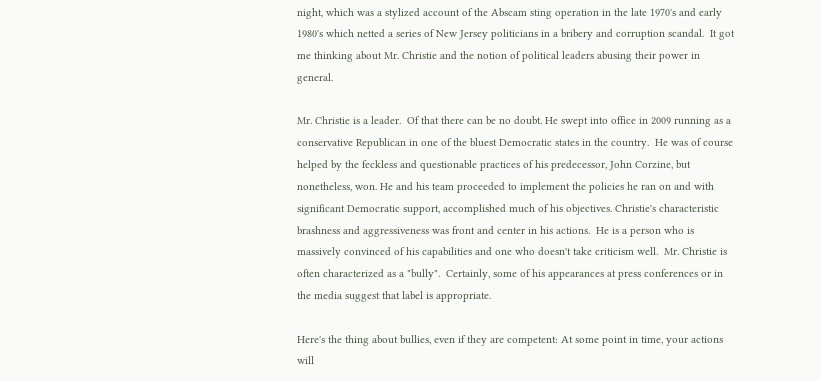night, which was a stylized account of the Abscam sting operation in the late 1970's and early 1980's which netted a series of New Jersey politicians in a bribery and corruption scandal.  It got me thinking about Mr. Christie and the notion of political leaders abusing their power in general.

Mr. Christie is a leader.  Of that there can be no doubt. He swept into office in 2009 running as a conservative Republican in one of the bluest Democratic states in the country.  He was of course helped by the feckless and questionable practices of his predecessor, John Corzine, but nonetheless, won. He and his team proceeded to implement the policies he ran on and with significant Democratic support, accomplished much of his objectives. Christie's characteristic brashness and aggressiveness was front and center in his actions.  He is a person who is massively convinced of his capabilities and one who doesn't take criticism well.  Mr. Christie is often characterized as a "bully".  Certainly, some of his appearances at press conferences or in the media suggest that label is appropriate.

Here's the thing about bullies, even if they are competent: At some point in time, your actions will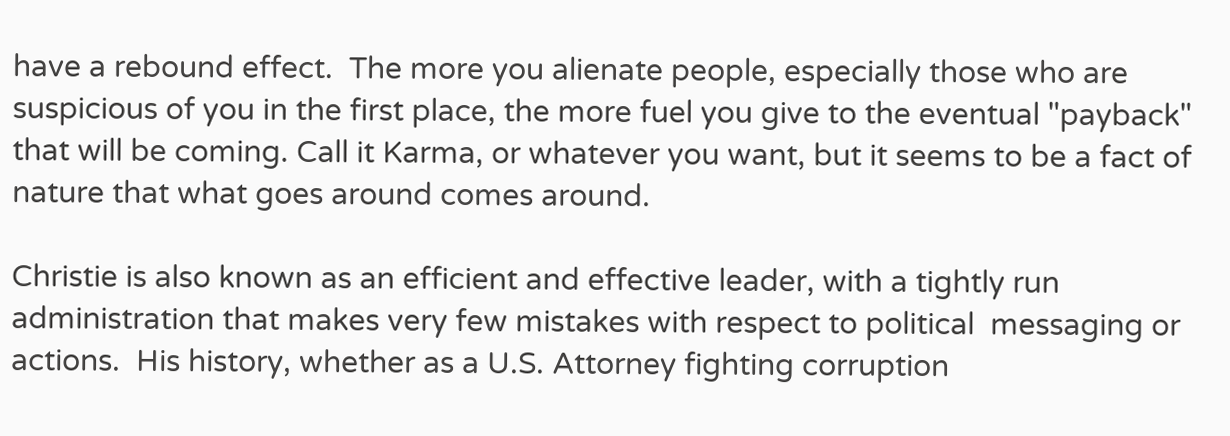have a rebound effect.  The more you alienate people, especially those who are suspicious of you in the first place, the more fuel you give to the eventual "payback" that will be coming. Call it Karma, or whatever you want, but it seems to be a fact of nature that what goes around comes around.

Christie is also known as an efficient and effective leader, with a tightly run administration that makes very few mistakes with respect to political  messaging or actions.  His history, whether as a U.S. Attorney fighting corruption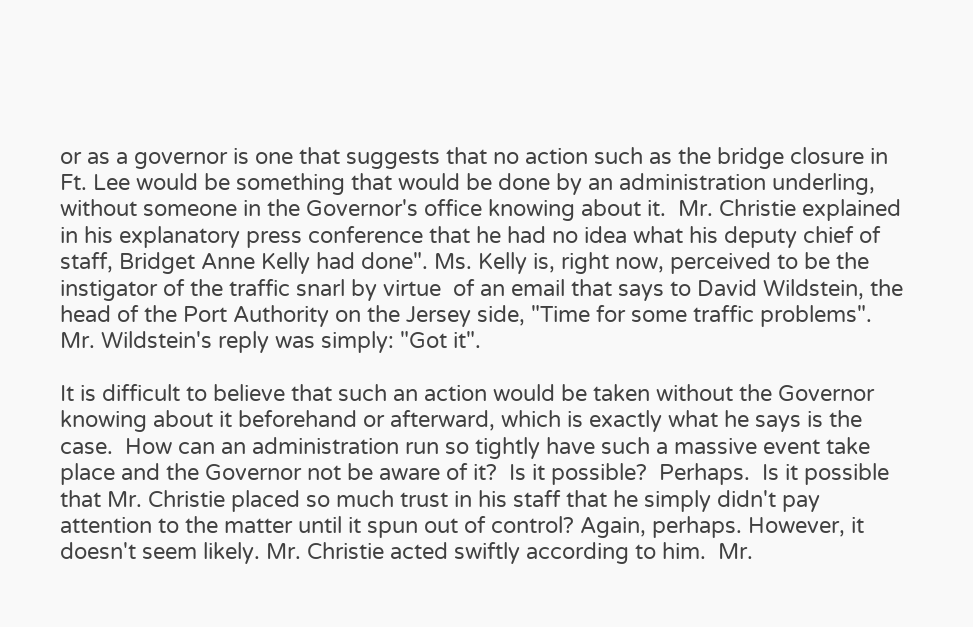or as a governor is one that suggests that no action such as the bridge closure in Ft. Lee would be something that would be done by an administration underling, without someone in the Governor's office knowing about it.  Mr. Christie explained in his explanatory press conference that he had no idea what his deputy chief of staff, Bridget Anne Kelly had done". Ms. Kelly is, right now, perceived to be the instigator of the traffic snarl by virtue  of an email that says to David Wildstein, the head of the Port Authority on the Jersey side, "Time for some traffic problems".   Mr. Wildstein's reply was simply: "Got it".

It is difficult to believe that such an action would be taken without the Governor knowing about it beforehand or afterward, which is exactly what he says is the case.  How can an administration run so tightly have such a massive event take place and the Governor not be aware of it?  Is it possible?  Perhaps.  Is it possible that Mr. Christie placed so much trust in his staff that he simply didn't pay attention to the matter until it spun out of control? Again, perhaps. However, it doesn't seem likely. Mr. Christie acted swiftly according to him.  Mr.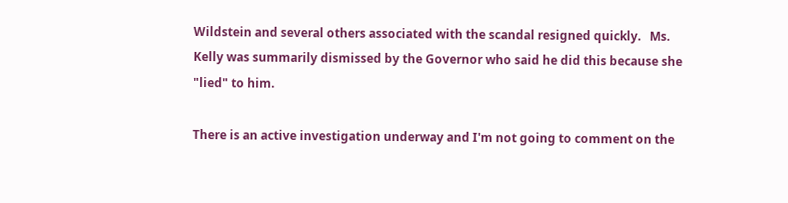Wildstein and several others associated with the scandal resigned quickly.   Ms. Kelly was summarily dismissed by the Governor who said he did this because she "lied" to him.

There is an active investigation underway and I'm not going to comment on the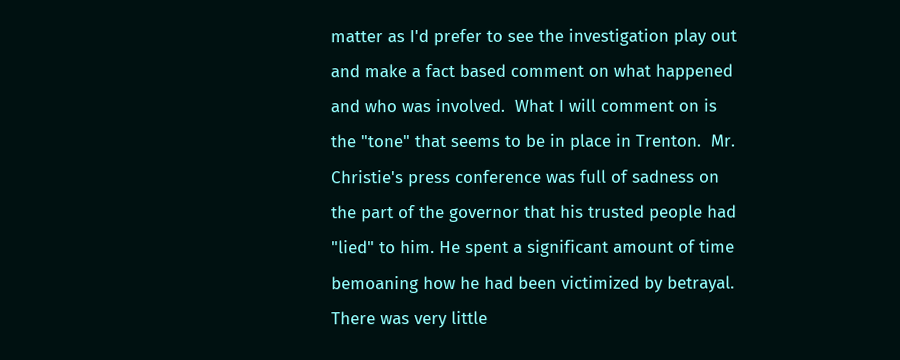matter as I'd prefer to see the investigation play out and make a fact based comment on what happened and who was involved.  What I will comment on is the "tone" that seems to be in place in Trenton.  Mr. Christie's press conference was full of sadness on the part of the governor that his trusted people had "lied" to him. He spent a significant amount of time bemoaning how he had been victimized by betrayal.  There was very little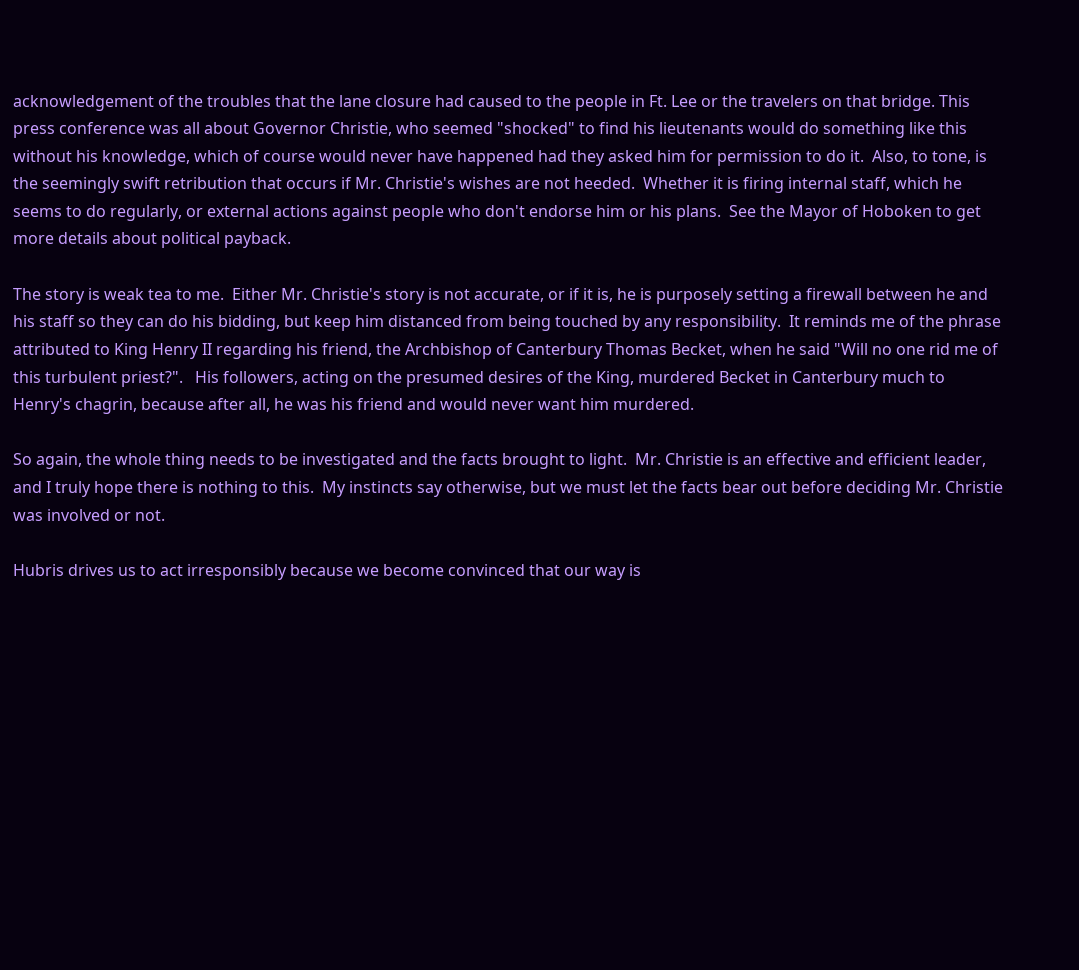acknowledgement of the troubles that the lane closure had caused to the people in Ft. Lee or the travelers on that bridge. This press conference was all about Governor Christie, who seemed "shocked" to find his lieutenants would do something like this without his knowledge, which of course would never have happened had they asked him for permission to do it.  Also, to tone, is the seemingly swift retribution that occurs if Mr. Christie's wishes are not heeded.  Whether it is firing internal staff, which he seems to do regularly, or external actions against people who don't endorse him or his plans.  See the Mayor of Hoboken to get more details about political payback.

The story is weak tea to me.  Either Mr. Christie's story is not accurate, or if it is, he is purposely setting a firewall between he and his staff so they can do his bidding, but keep him distanced from being touched by any responsibility.  It reminds me of the phrase attributed to King Henry II regarding his friend, the Archbishop of Canterbury Thomas Becket, when he said "Will no one rid me of this turbulent priest?".   His followers, acting on the presumed desires of the King, murdered Becket in Canterbury much to Henry's chagrin, because after all, he was his friend and would never want him murdered.

So again, the whole thing needs to be investigated and the facts brought to light.  Mr. Christie is an effective and efficient leader, and I truly hope there is nothing to this.  My instincts say otherwise, but we must let the facts bear out before deciding Mr. Christie was involved or not.

Hubris drives us to act irresponsibly because we become convinced that our way is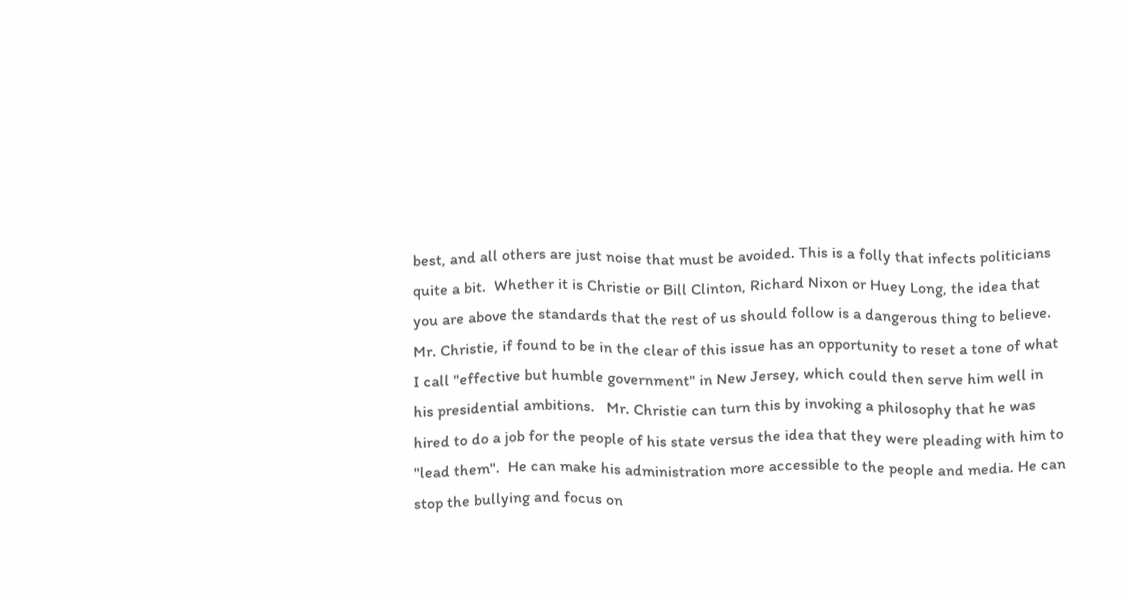best, and all others are just noise that must be avoided. This is a folly that infects politicians quite a bit.  Whether it is Christie or Bill Clinton, Richard Nixon or Huey Long, the idea that you are above the standards that the rest of us should follow is a dangerous thing to believe.   Mr. Christie, if found to be in the clear of this issue has an opportunity to reset a tone of what I call "effective but humble government" in New Jersey, which could then serve him well in his presidential ambitions.   Mr. Christie can turn this by invoking a philosophy that he was hired to do a job for the people of his state versus the idea that they were pleading with him to "lead them".  He can make his administration more accessible to the people and media. He can stop the bullying and focus on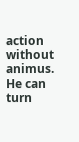action without animus.   He can turn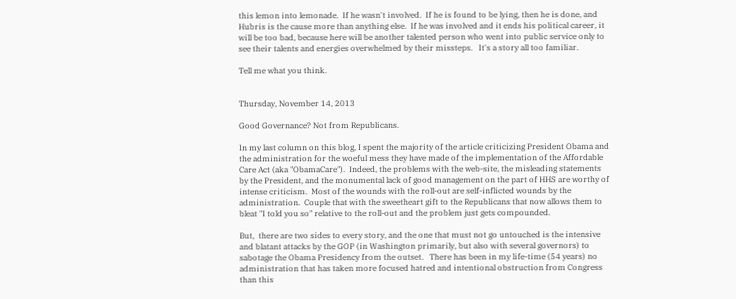this lemon into lemonade.  If he wasn't involved.  If he is found to be lying, then he is done, and Hubris is the cause more than anything else.  If he was involved and it ends his political career, it will be too bad, because here will be another talented person who went into public service only to see their talents and energies overwhelmed by their missteps.   It's a story all too familiar.

Tell me what you think.


Thursday, November 14, 2013

Good Governance? Not from Republicans.

In my last column on this blog, I spent the majority of the article criticizing President Obama and the administration for the woeful mess they have made of the implementation of the Affordable Care Act (aka "ObamaCare").  Indeed, the problems with the web-site, the misleading statements by the President, and the monumental lack of good management on the part of HHS are worthy of intense criticism.  Most of the wounds with the roll-out are self-inflicted wounds by the administration.  Couple that with the sweetheart gift to the Republicans that now allows them to bleat "I told you so" relative to the roll-out and the problem just gets compounded.

But,  there are two sides to every story, and the one that must not go untouched is the intensive and blatant attacks by the GOP (in Washington primarily, but also with several governors) to sabotage the Obama Presidency from the outset.   There has been in my life-time (54 years) no administration that has taken more focused hatred and intentional obstruction from Congress than this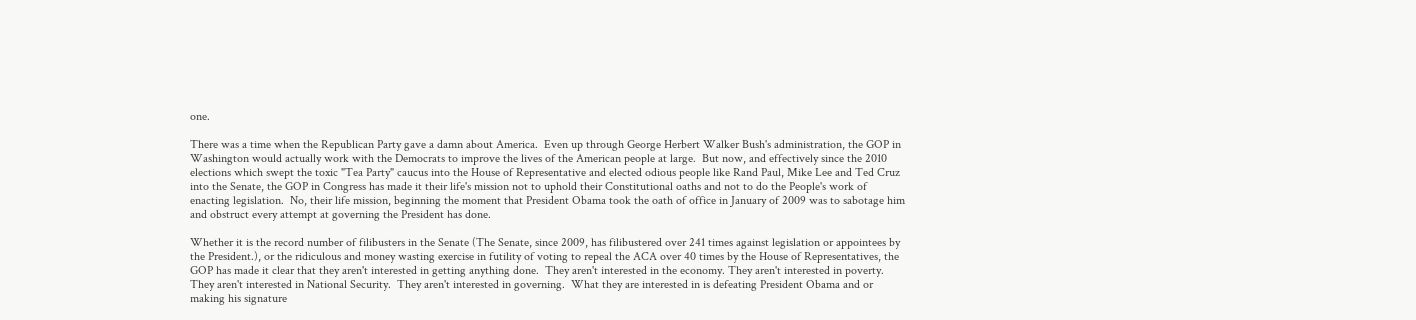one.

There was a time when the Republican Party gave a damn about America.  Even up through George Herbert Walker Bush's administration, the GOP in Washington would actually work with the Democrats to improve the lives of the American people at large.  But now, and effectively since the 2010 elections which swept the toxic "Tea Party" caucus into the House of Representative and elected odious people like Rand Paul, Mike Lee and Ted Cruz into the Senate, the GOP in Congress has made it their life's mission not to uphold their Constitutional oaths and not to do the People's work of enacting legislation.  No, their life mission, beginning the moment that President Obama took the oath of office in January of 2009 was to sabotage him and obstruct every attempt at governing the President has done.

Whether it is the record number of filibusters in the Senate (The Senate, since 2009, has filibustered over 241 times against legislation or appointees by the President.), or the ridiculous and money wasting exercise in futility of voting to repeal the ACA over 40 times by the House of Representatives, the GOP has made it clear that they aren't interested in getting anything done.  They aren't interested in the economy. They aren't interested in poverty.  They aren't interested in National Security.  They aren't interested in governing.  What they are interested in is defeating President Obama and or making his signature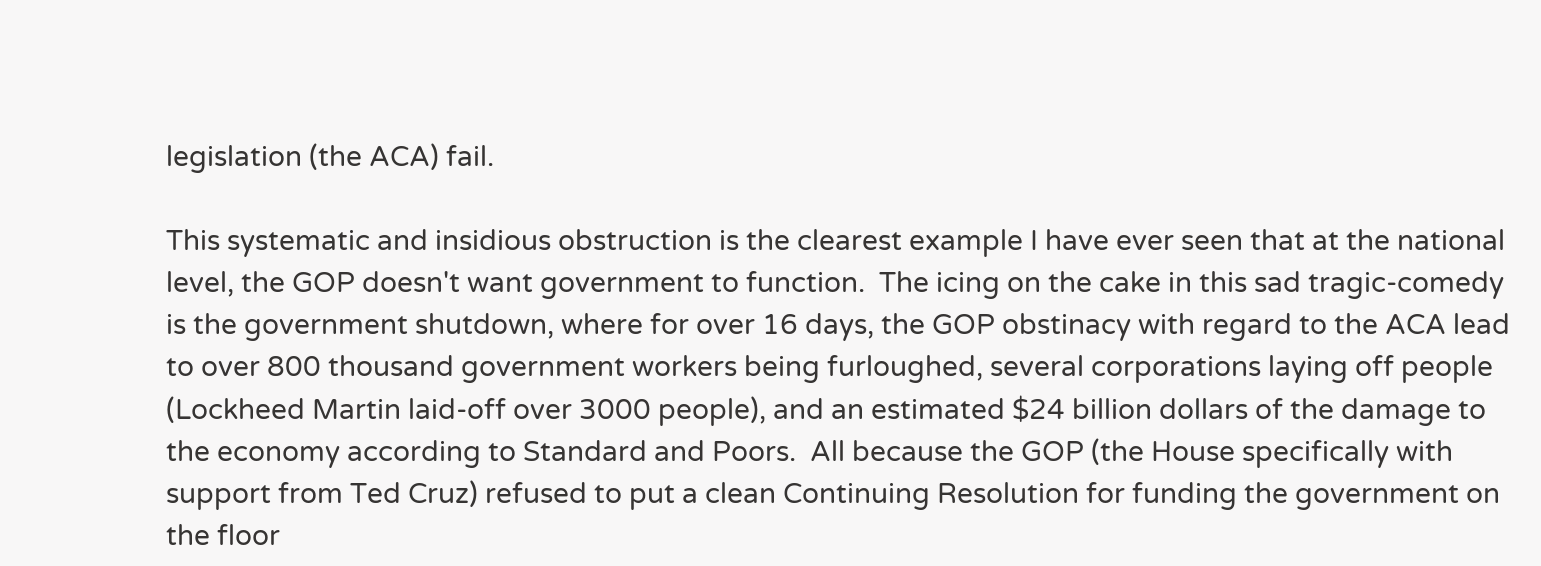legislation (the ACA) fail.

This systematic and insidious obstruction is the clearest example I have ever seen that at the national level, the GOP doesn't want government to function.  The icing on the cake in this sad tragic-comedy is the government shutdown, where for over 16 days, the GOP obstinacy with regard to the ACA lead to over 800 thousand government workers being furloughed, several corporations laying off people (Lockheed Martin laid-off over 3000 people), and an estimated $24 billion dollars of the damage to the economy according to Standard and Poors.  All because the GOP (the House specifically with support from Ted Cruz) refused to put a clean Continuing Resolution for funding the government on the floor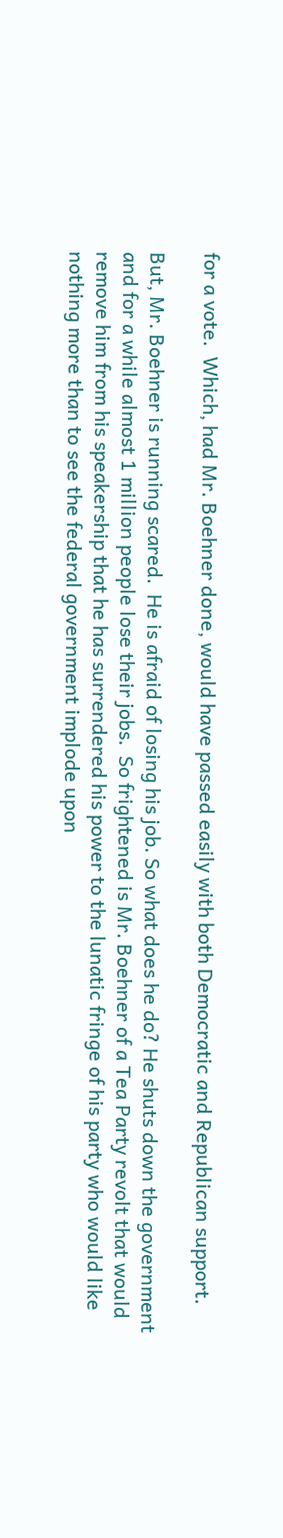for a vote.  Which, had Mr. Boehner done, would have passed easily with both Democratic and Republican support.

But, Mr. Boehner is running scared.  He is afraid of losing his job. So what does he do? He shuts down the government and for a while almost 1 million people lose their jobs.  So frightened is Mr. Boehner of a Tea Party revolt that would remove him from his speakership that he has surrendered his power to the lunatic fringe of his party who would like nothing more than to see the federal government implode upon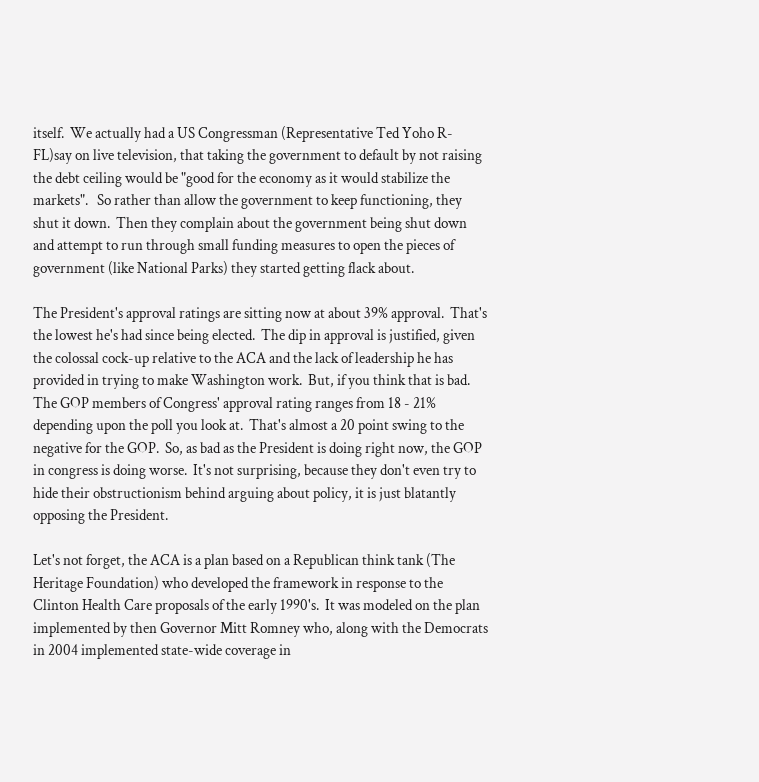itself.  We actually had a US Congressman (Representative Ted Yoho R-FL)say on live television, that taking the government to default by not raising the debt ceiling would be "good for the economy as it would stabilize the markets".   So rather than allow the government to keep functioning, they shut it down.  Then they complain about the government being shut down and attempt to run through small funding measures to open the pieces of government (like National Parks) they started getting flack about.

The President's approval ratings are sitting now at about 39% approval.  That's the lowest he's had since being elected.  The dip in approval is justified, given the colossal cock-up relative to the ACA and the lack of leadership he has provided in trying to make Washington work.  But, if you think that is bad. The GOP members of Congress' approval rating ranges from 18 - 21% depending upon the poll you look at.  That's almost a 20 point swing to the negative for the GOP.  So, as bad as the President is doing right now, the GOP in congress is doing worse.  It's not surprising, because they don't even try to hide their obstructionism behind arguing about policy, it is just blatantly opposing the President.

Let's not forget, the ACA is a plan based on a Republican think tank (The Heritage Foundation) who developed the framework in response to the Clinton Health Care proposals of the early 1990's.  It was modeled on the plan implemented by then Governor Mitt Romney who, along with the Democrats in 2004 implemented state-wide coverage in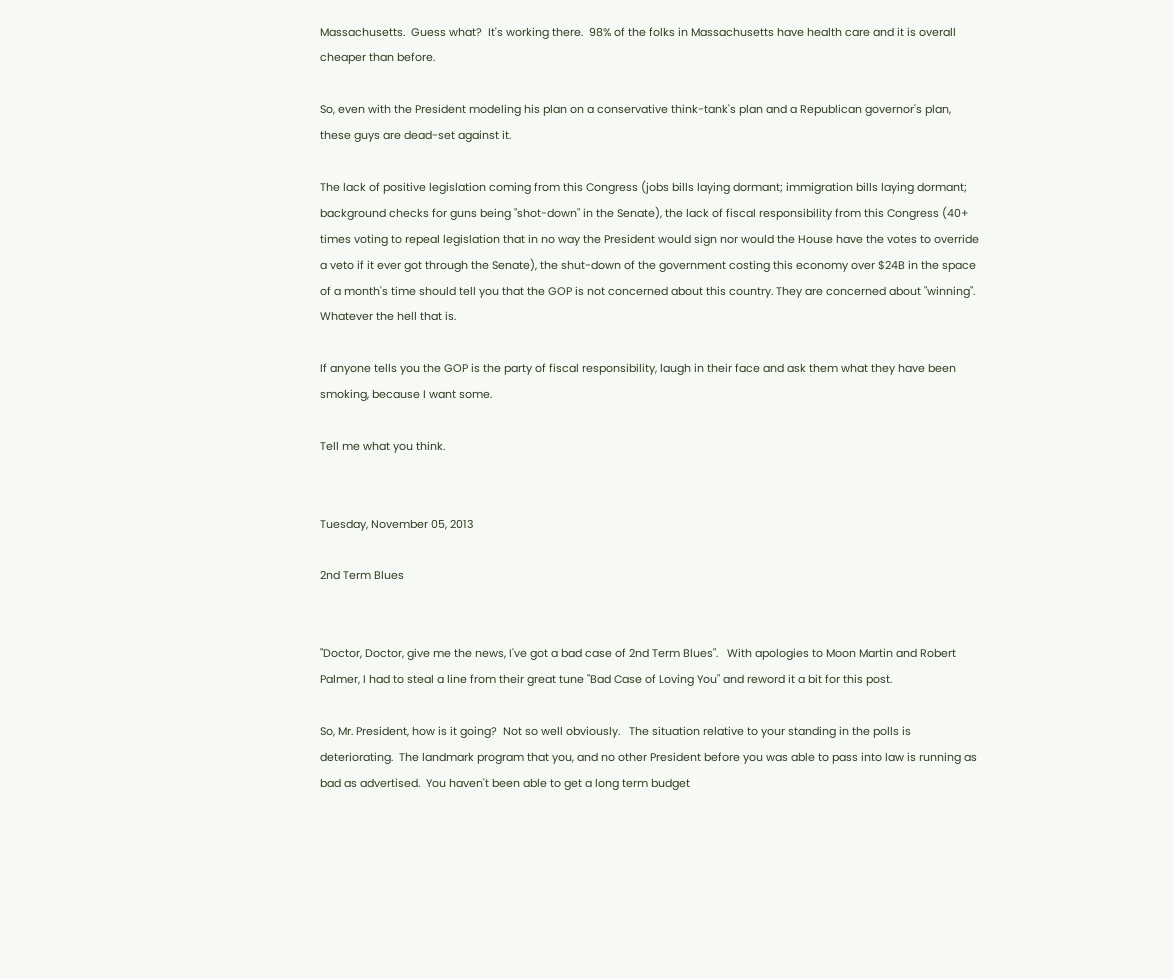Massachusetts.  Guess what?  It's working there.  98% of the folks in Massachusetts have health care and it is overall cheaper than before.

So, even with the President modeling his plan on a conservative think-tank's plan and a Republican governor's plan, these guys are dead-set against it.

The lack of positive legislation coming from this Congress (jobs bills laying dormant; immigration bills laying dormant; background checks for guns being "shot-down" in the Senate), the lack of fiscal responsibility from this Congress (40+ times voting to repeal legislation that in no way the President would sign nor would the House have the votes to override a veto if it ever got through the Senate), the shut-down of the government costing this economy over $24B in the space of a month's time should tell you that the GOP is not concerned about this country. They are concerned about "winning". Whatever the hell that is.

If anyone tells you the GOP is the party of fiscal responsibility, laugh in their face and ask them what they have been smoking, because I want some.

Tell me what you think.


Tuesday, November 05, 2013

2nd Term Blues


"Doctor, Doctor, give me the news, I've got a bad case of 2nd Term Blues".   With apologies to Moon Martin and Robert Palmer, I had to steal a line from their great tune "Bad Case of Loving You" and reword it a bit for this post.

So, Mr. President, how is it going?  Not so well obviously.   The situation relative to your standing in the polls is deteriorating.  The landmark program that you, and no other President before you was able to pass into law is running as bad as advertised.  You haven't been able to get a long term budget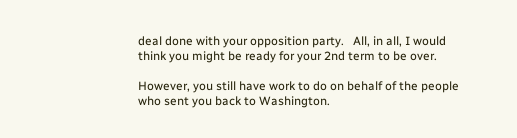deal done with your opposition party.   All, in all, I would think you might be ready for your 2nd term to be over.

However, you still have work to do on behalf of the people who sent you back to Washington.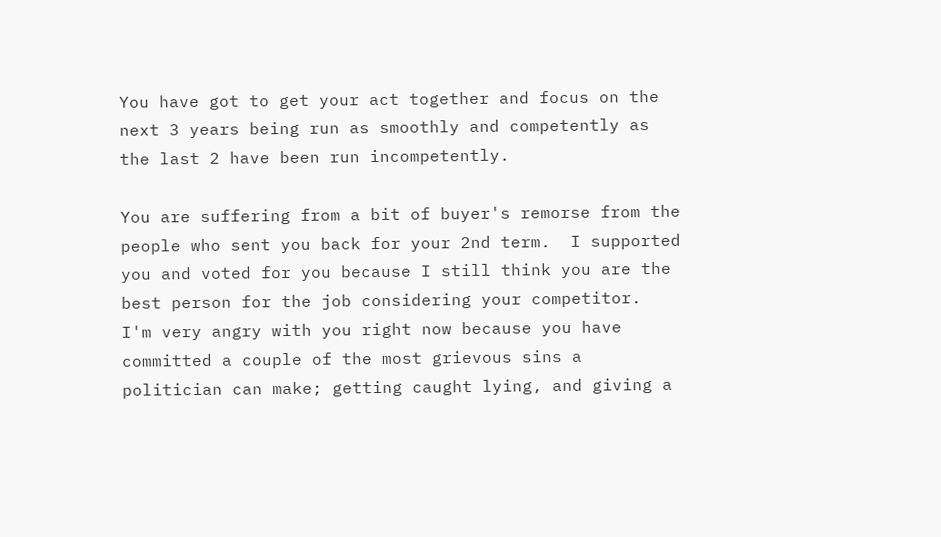You have got to get your act together and focus on the next 3 years being run as smoothly and competently as the last 2 have been run incompetently.

You are suffering from a bit of buyer's remorse from the people who sent you back for your 2nd term.  I supported you and voted for you because I still think you are the best person for the job considering your competitor.  I'm very angry with you right now because you have committed a couple of the most grievous sins a politician can make; getting caught lying, and giving a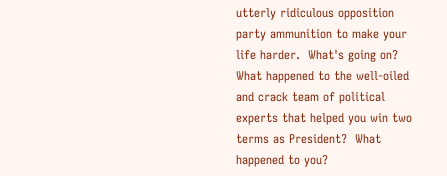utterly ridiculous opposition party ammunition to make your life harder.  What's going on? What happened to the well-oiled and crack team of political experts that helped you win two terms as President?  What happened to you?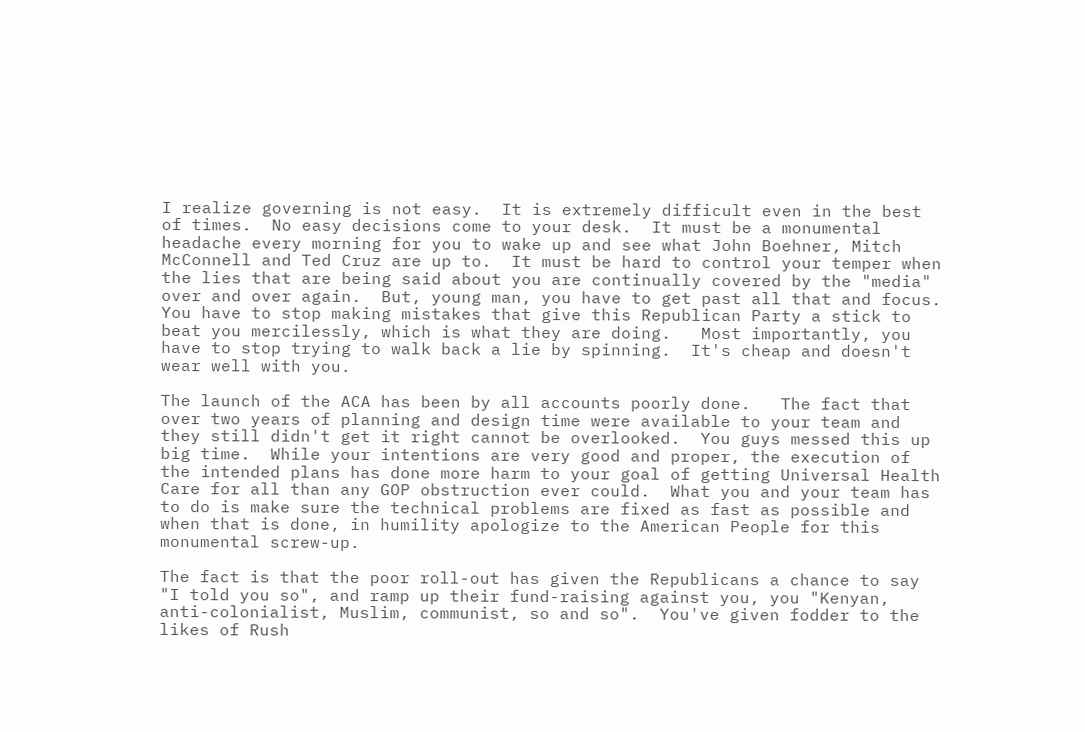I realize governing is not easy.  It is extremely difficult even in the best of times.  No easy decisions come to your desk.  It must be a monumental headache every morning for you to wake up and see what John Boehner, Mitch McConnell and Ted Cruz are up to.  It must be hard to control your temper when the lies that are being said about you are continually covered by the "media" over and over again.  But, young man, you have to get past all that and focus.  You have to stop making mistakes that give this Republican Party a stick to beat you mercilessly, which is what they are doing.   Most importantly, you have to stop trying to walk back a lie by spinning.  It's cheap and doesn't wear well with you.

The launch of the ACA has been by all accounts poorly done.   The fact that over two years of planning and design time were available to your team and they still didn't get it right cannot be overlooked.  You guys messed this up big time.  While your intentions are very good and proper, the execution of the intended plans has done more harm to your goal of getting Universal Health Care for all than any GOP obstruction ever could.  What you and your team has to do is make sure the technical problems are fixed as fast as possible and when that is done, in humility apologize to the American People for this monumental screw-up.

The fact is that the poor roll-out has given the Republicans a chance to say "I told you so", and ramp up their fund-raising against you, you "Kenyan, anti-colonialist, Muslim, communist, so and so".  You've given fodder to the likes of Rush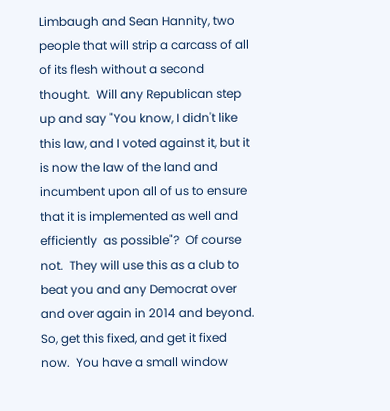Limbaugh and Sean Hannity, two people that will strip a carcass of all of its flesh without a second thought.  Will any Republican step up and say "You know, I didn't like this law, and I voted against it, but it is now the law of the land and incumbent upon all of us to ensure that it is implemented as well and efficiently  as possible"?  Of course not.  They will use this as a club to beat you and any Democrat over and over again in 2014 and beyond.  So, get this fixed, and get it fixed now.  You have a small window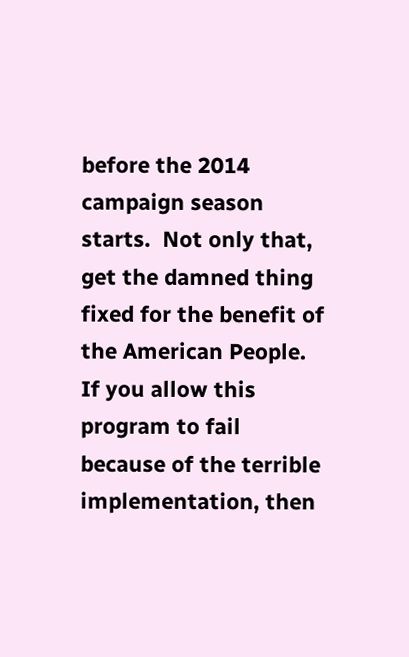before the 2014 campaign season starts.  Not only that, get the damned thing fixed for the benefit of the American People.  If you allow this program to fail because of the terrible implementation, then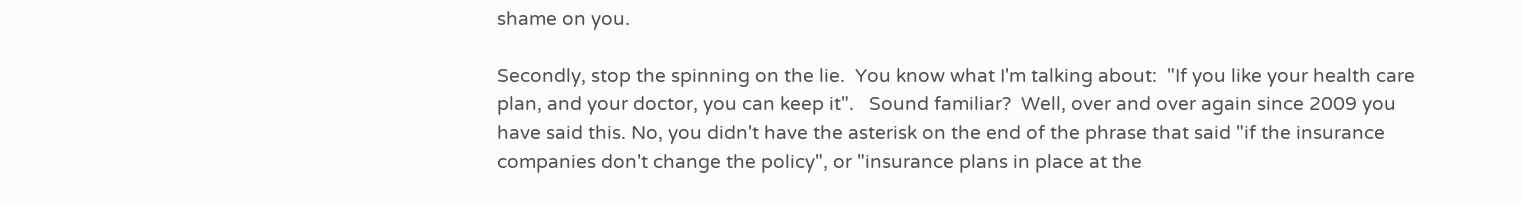shame on you.

Secondly, stop the spinning on the lie.  You know what I'm talking about:  "If you like your health care plan, and your doctor, you can keep it".   Sound familiar?  Well, over and over again since 2009 you have said this. No, you didn't have the asterisk on the end of the phrase that said "if the insurance companies don't change the policy", or "insurance plans in place at the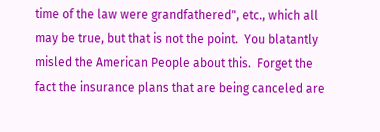time of the law were grandfathered", etc., which all may be true, but that is not the point.  You blatantly misled the American People about this.  Forget the fact the insurance plans that are being canceled are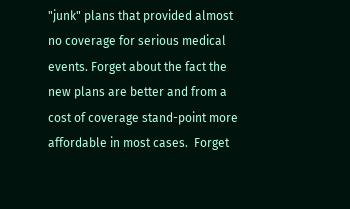"junk" plans that provided almost no coverage for serious medical events. Forget about the fact the new plans are better and from a cost of coverage stand-point more affordable in most cases.  Forget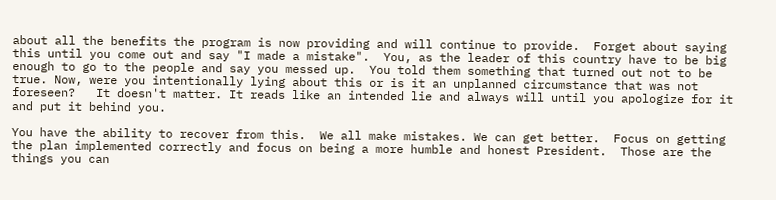about all the benefits the program is now providing and will continue to provide.  Forget about saying this until you come out and say "I made a mistake".  You, as the leader of this country have to be big enough to go to the people and say you messed up.  You told them something that turned out not to be true. Now, were you intentionally lying about this or is it an unplanned circumstance that was not foreseen?   It doesn't matter. It reads like an intended lie and always will until you apologize for it and put it behind you.

You have the ability to recover from this.  We all make mistakes. We can get better.  Focus on getting the plan implemented correctly and focus on being a more humble and honest President.  Those are the things you can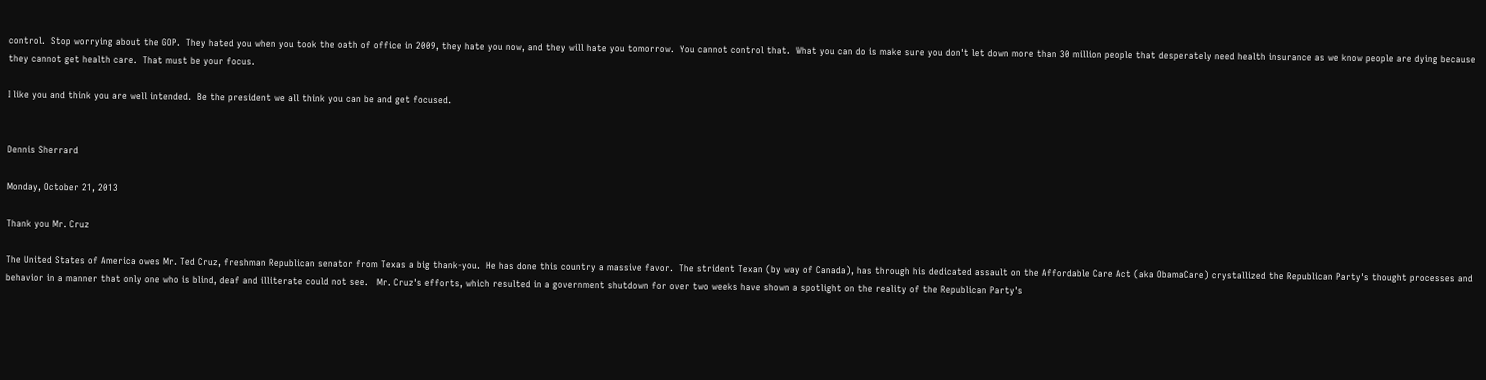control.  Stop worrying about the GOP.  They hated you when you took the oath of office in 2009, they hate you now, and they will hate you tomorrow.  You cannot control that.  What you can do is make sure you don't let down more than 30 million people that desperately need health insurance as we know people are dying because they cannot get health care.  That must be your focus.

I like you and think you are well intended.  Be the president we all think you can be and get focused.


Dennis Sherrard

Monday, October 21, 2013

Thank you Mr. Cruz

The United States of America owes Mr. Ted Cruz, freshman Republican senator from Texas a big thank-you.  He has done this country a massive favor.  The strident Texan (by way of Canada), has through his dedicated assault on the Affordable Care Act (aka ObamaCare) crystallized the Republican Party's thought processes and behavior in a manner that only one who is blind, deaf and illiterate could not see.   Mr. Cruz's efforts, which resulted in a government shutdown for over two weeks have shown a spotlight on the reality of the Republican Party's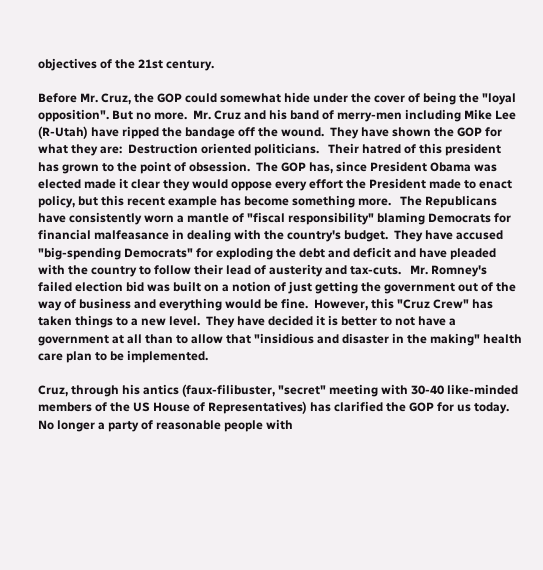objectives of the 21st century.

Before Mr. Cruz, the GOP could somewhat hide under the cover of being the "loyal opposition". But no more.  Mr. Cruz and his band of merry-men including Mike Lee (R-Utah) have ripped the bandage off the wound.  They have shown the GOP for what they are:  Destruction oriented politicians.   Their hatred of this president has grown to the point of obsession.  The GOP has, since President Obama was elected made it clear they would oppose every effort the President made to enact policy, but this recent example has become something more.   The Republicans have consistently worn a mantle of "fiscal responsibility" blaming Democrats for financial malfeasance in dealing with the country's budget.  They have accused "big-spending Democrats" for exploding the debt and deficit and have pleaded with the country to follow their lead of austerity and tax-cuts.   Mr. Romney's failed election bid was built on a notion of just getting the government out of the way of business and everything would be fine.  However, this "Cruz Crew" has taken things to a new level.  They have decided it is better to not have a government at all than to allow that "insidious and disaster in the making" health care plan to be implemented.

Cruz, through his antics (faux-filibuster, "secret" meeting with 30-40 like-minded members of the US House of Representatives) has clarified the GOP for us today.  No longer a party of reasonable people with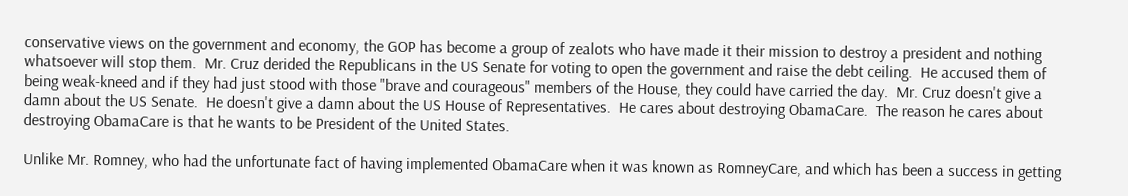conservative views on the government and economy, the GOP has become a group of zealots who have made it their mission to destroy a president and nothing whatsoever will stop them.  Mr. Cruz derided the Republicans in the US Senate for voting to open the government and raise the debt ceiling.  He accused them of being weak-kneed and if they had just stood with those "brave and courageous" members of the House, they could have carried the day.  Mr. Cruz doesn't give a damn about the US Senate.  He doesn't give a damn about the US House of Representatives.  He cares about destroying ObamaCare.  The reason he cares about destroying ObamaCare is that he wants to be President of the United States.

Unlike Mr. Romney, who had the unfortunate fact of having implemented ObamaCare when it was known as RomneyCare, and which has been a success in getting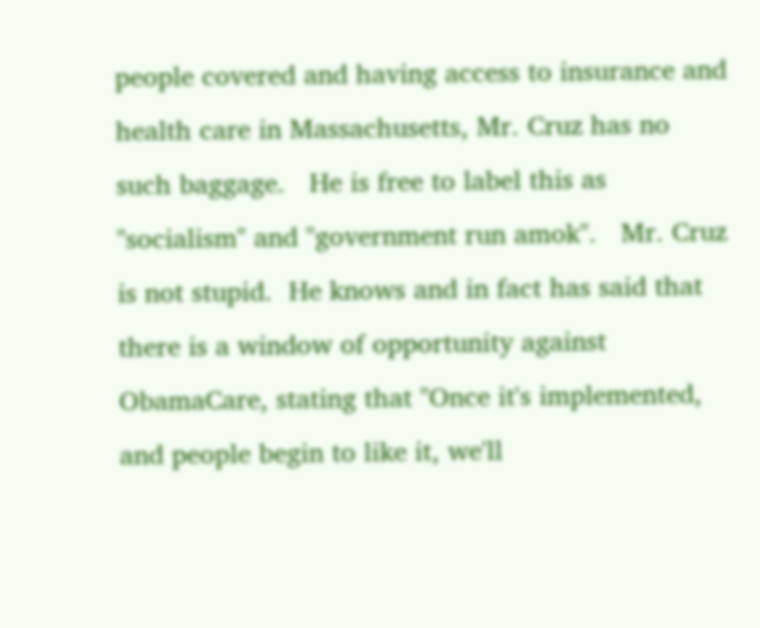people covered and having access to insurance and health care in Massachusetts, Mr. Cruz has no such baggage.   He is free to label this as "socialism" and "government run amok".   Mr. Cruz is not stupid.  He knows and in fact has said that there is a window of opportunity against ObamaCare, stating that "Once it's implemented, and people begin to like it, we'll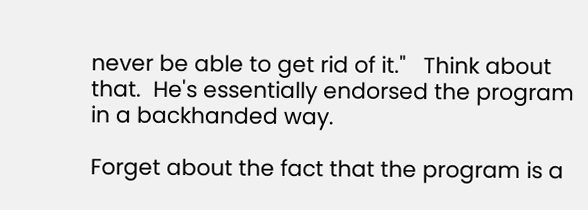never be able to get rid of it."   Think about that.  He's essentially endorsed the program in a backhanded way.

Forget about the fact that the program is a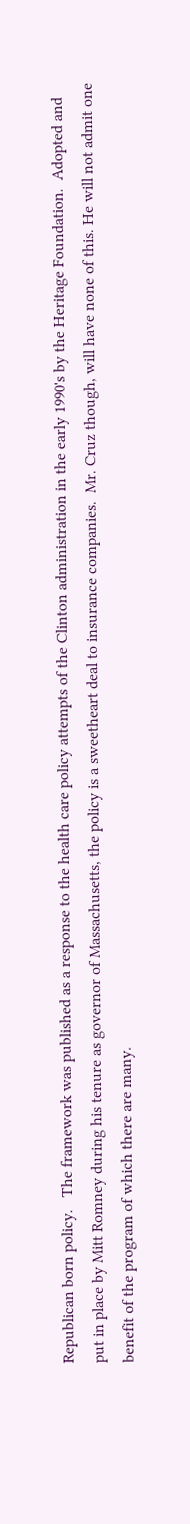Republican born policy.   The framework was published as a response to the health care policy attempts of the Clinton administration in the early 1990's by the Heritage Foundation.  Adopted and put in place by Mitt Romney during his tenure as governor of Massachusetts, the policy is a sweetheart deal to insurance companies.  Mr. Cruz though, will have none of this. He will not admit one benefit of the program of which there are many.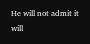He will not admit it will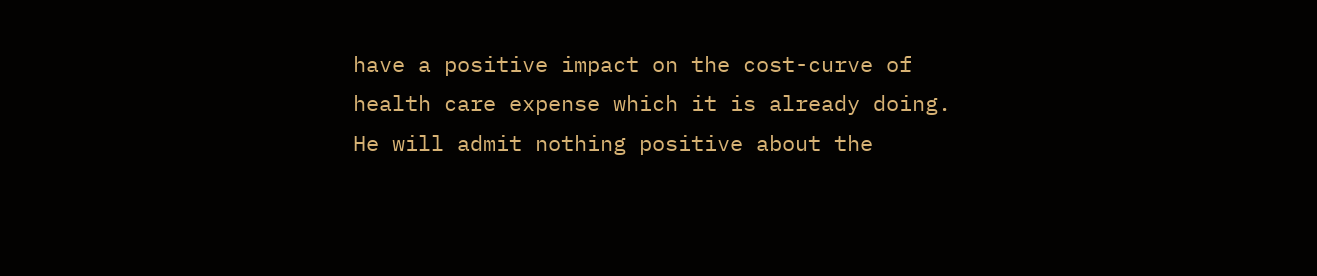have a positive impact on the cost-curve of health care expense which it is already doing.  He will admit nothing positive about the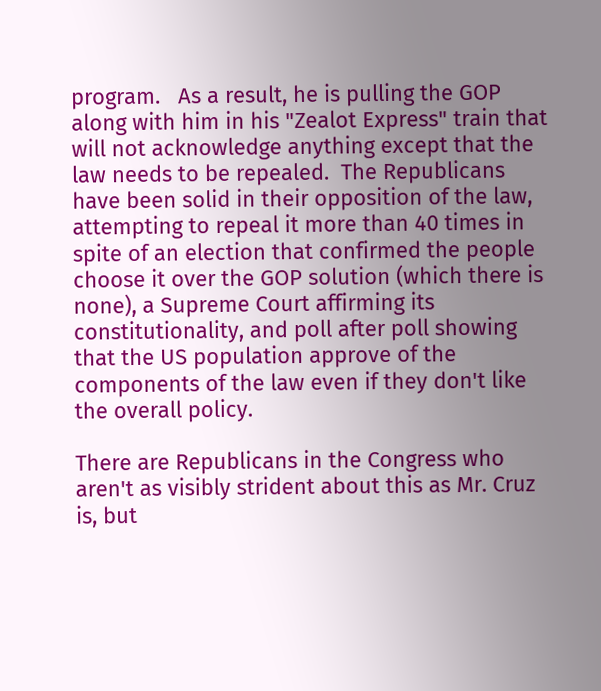program.   As a result, he is pulling the GOP along with him in his "Zealot Express" train that will not acknowledge anything except that the law needs to be repealed.  The Republicans have been solid in their opposition of the law, attempting to repeal it more than 40 times in spite of an election that confirmed the people choose it over the GOP solution (which there is none), a Supreme Court affirming its constitutionality, and poll after poll showing that the US population approve of the components of the law even if they don't like the overall policy.

There are Republicans in the Congress who aren't as visibly strident about this as Mr. Cruz is, but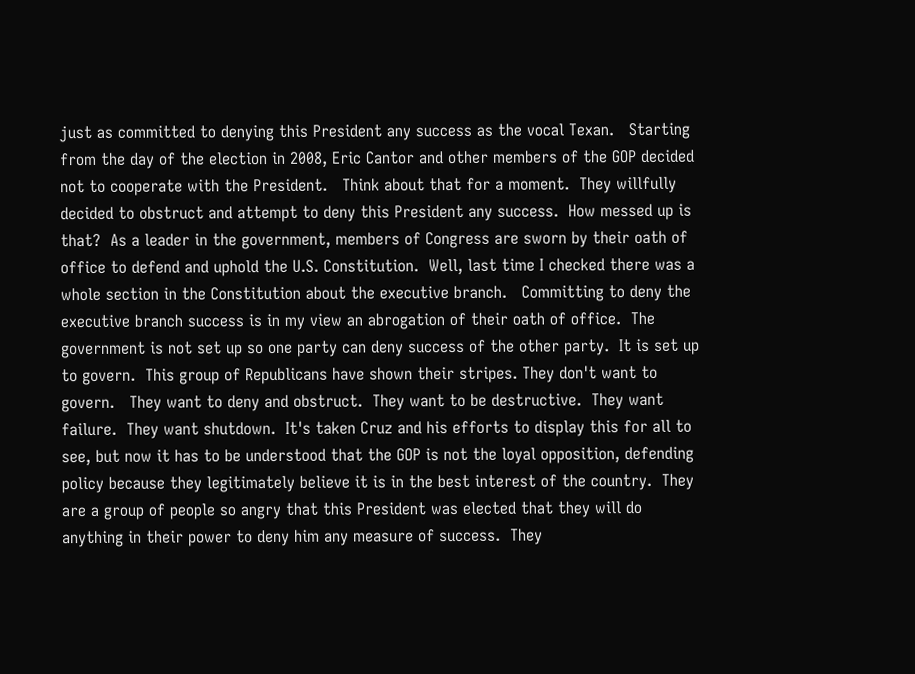just as committed to denying this President any success as the vocal Texan.   Starting from the day of the election in 2008, Eric Cantor and other members of the GOP decided not to cooperate with the President.   Think about that for a moment.  They willfully decided to obstruct and attempt to deny this President any success.  How messed up is that?  As a leader in the government, members of Congress are sworn by their oath of office to defend and uphold the U.S. Constitution.  Well, last time I checked there was a whole section in the Constitution about the executive branch.   Committing to deny the executive branch success is in my view an abrogation of their oath of office.  The government is not set up so one party can deny success of the other party.  It is set up to govern.  This group of Republicans have shown their stripes. They don't want to govern.   They want to deny and obstruct.  They want to be destructive.  They want failure.  They want shutdown.  It's taken Cruz and his efforts to display this for all to see, but now it has to be understood that the GOP is not the loyal opposition, defending policy because they legitimately believe it is in the best interest of the country.  They are a group of people so angry that this President was elected that they will do anything in their power to deny him any measure of success.  They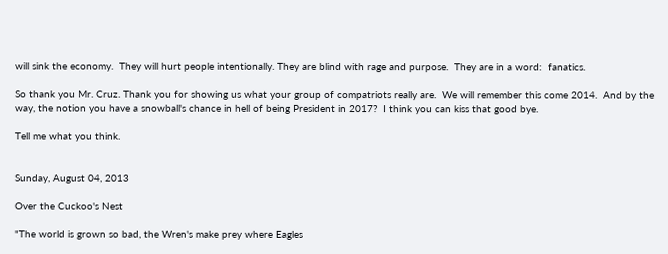will sink the economy.  They will hurt people intentionally. They are blind with rage and purpose.  They are in a word:  fanatics.

So thank you Mr. Cruz. Thank you for showing us what your group of compatriots really are.  We will remember this come 2014.  And by the way, the notion you have a snowball's chance in hell of being President in 2017?  I think you can kiss that good bye.

Tell me what you think.


Sunday, August 04, 2013

Over the Cuckoo's Nest

"The world is grown so bad, the Wren's make prey where Eagles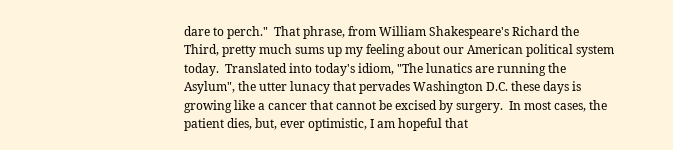dare to perch."  That phrase, from William Shakespeare's Richard the Third, pretty much sums up my feeling about our American political system today.  Translated into today's idiom, "The lunatics are running the Asylum", the utter lunacy that pervades Washington D.C. these days is growing like a cancer that cannot be excised by surgery.  In most cases, the patient dies, but, ever optimistic, I am hopeful that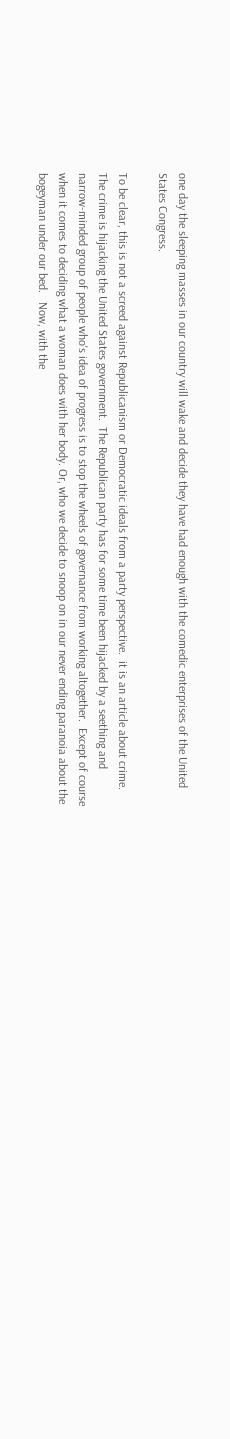one day the sleeping masses in our country will wake and decide they have had enough with the comedic enterprises of the United States Congress.

To be clear, this is not a screed against Republicanism or Democratic ideals from a party perspective.  it is an article about crime.  The crime is hijacking the United States government.  The Republican party has for some time been hijacked by a seething and narrow-minded group of people who's idea of progress is to stop the wheels of governance from working altogether.  Except of course when it comes to deciding what a woman does with her body. Or, who we decide to snoop on in our never ending paranoia about the bogeyman under our bed.   Now, with the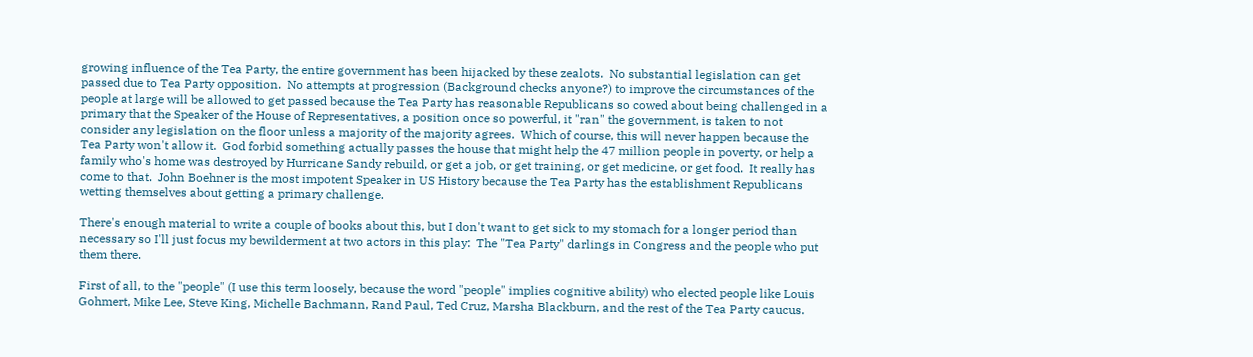growing influence of the Tea Party, the entire government has been hijacked by these zealots.  No substantial legislation can get passed due to Tea Party opposition.  No attempts at progression (Background checks anyone?) to improve the circumstances of the people at large will be allowed to get passed because the Tea Party has reasonable Republicans so cowed about being challenged in a primary that the Speaker of the House of Representatives, a position once so powerful, it "ran" the government, is taken to not consider any legislation on the floor unless a majority of the majority agrees.  Which of course, this will never happen because the Tea Party won't allow it.  God forbid something actually passes the house that might help the 47 million people in poverty, or help a family who's home was destroyed by Hurricane Sandy rebuild, or get a job, or get training, or get medicine, or get food.  It really has come to that.  John Boehner is the most impotent Speaker in US History because the Tea Party has the establishment Republicans wetting themselves about getting a primary challenge.

There's enough material to write a couple of books about this, but I don't want to get sick to my stomach for a longer period than necessary so I'll just focus my bewilderment at two actors in this play:  The "Tea Party" darlings in Congress and the people who put them there.

First of all, to the "people" (I use this term loosely, because the word "people" implies cognitive ability) who elected people like Louis Gohmert, Mike Lee, Steve King, Michelle Bachmann, Rand Paul, Ted Cruz, Marsha Blackburn, and the rest of the Tea Party caucus.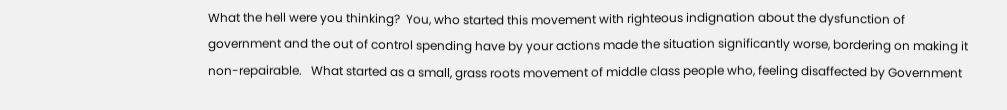What the hell were you thinking?  You, who started this movement with righteous indignation about the dysfunction of government and the out of control spending have by your actions made the situation significantly worse, bordering on making it non-repairable.   What started as a small, grass roots movement of middle class people who, feeling disaffected by Government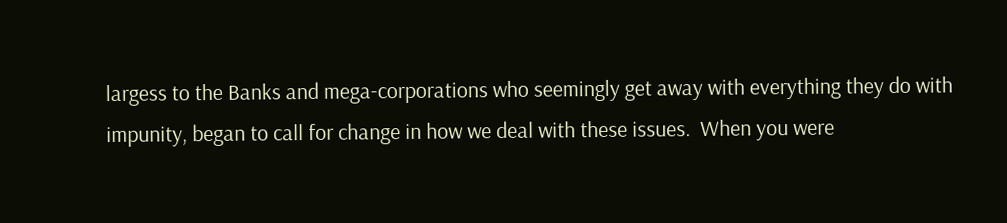largess to the Banks and mega-corporations who seemingly get away with everything they do with impunity, began to call for change in how we deal with these issues.  When you were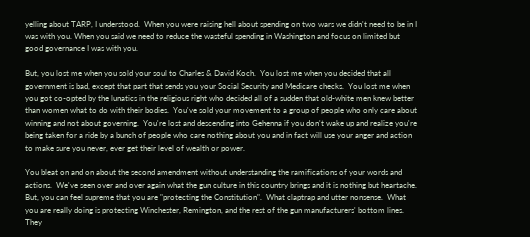yelling about TARP, I understood.  When you were raising hell about spending on two wars we didn't need to be in I was with you. When you said we need to reduce the wasteful spending in Washington and focus on limited but good governance I was with you.

But, you lost me when you sold your soul to Charles & David Koch.  You lost me when you decided that all government is bad, except that part that sends you your Social Security and Medicare checks.  You lost me when you got co-opted by the lunatics in the religious right who decided all of a sudden that old-white men knew better than women what to do with their bodies.  You've sold your movement to a group of people who only care about winning and not about governing.  You're lost and descending into Gehenna if you don't wake up and realize you're being taken for a ride by a bunch of people who care nothing about you and in fact will use your anger and action to make sure you never, ever get their level of wealth or power.

You bleat on and on about the second amendment without understanding the ramifications of your words and actions.  We've seen over and over again what the gun culture in this country brings and it is nothing but heartache.  But, you can feel supreme that you are "protecting the Constitution".  What claptrap and utter nonsense.  What you are really doing is protecting Winchester, Remington, and the rest of the gun manufacturers' bottom lines.  They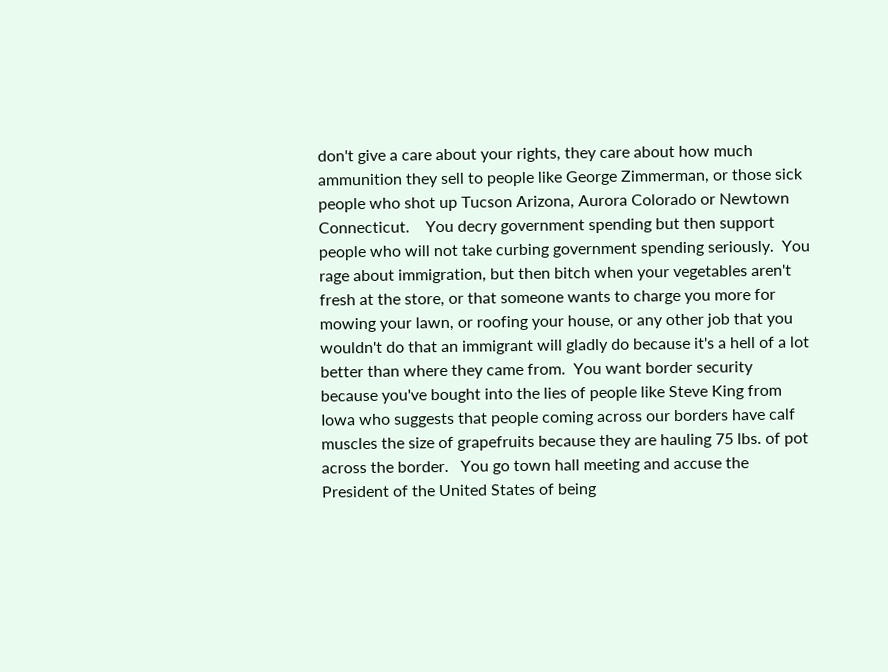don't give a care about your rights, they care about how much ammunition they sell to people like George Zimmerman, or those sick people who shot up Tucson Arizona, Aurora Colorado or Newtown Connecticut.    You decry government spending but then support people who will not take curbing government spending seriously.  You rage about immigration, but then bitch when your vegetables aren't fresh at the store, or that someone wants to charge you more for mowing your lawn, or roofing your house, or any other job that you wouldn't do that an immigrant will gladly do because it's a hell of a lot better than where they came from.  You want border security because you've bought into the lies of people like Steve King from Iowa who suggests that people coming across our borders have calf muscles the size of grapefruits because they are hauling 75 lbs. of pot across the border.   You go town hall meeting and accuse the President of the United States of being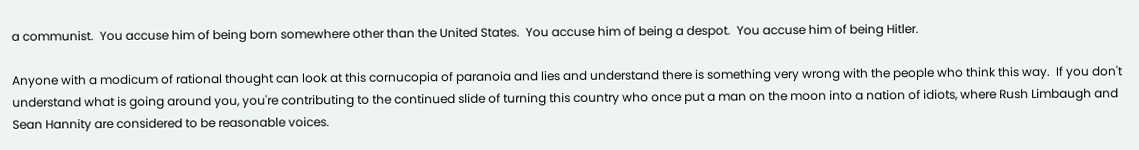a communist.  You accuse him of being born somewhere other than the United States.  You accuse him of being a despot.  You accuse him of being Hitler.

Anyone with a modicum of rational thought can look at this cornucopia of paranoia and lies and understand there is something very wrong with the people who think this way.  If you don't understand what is going around you, you're contributing to the continued slide of turning this country who once put a man on the moon into a nation of idiots, where Rush Limbaugh and Sean Hannity are considered to be reasonable voices.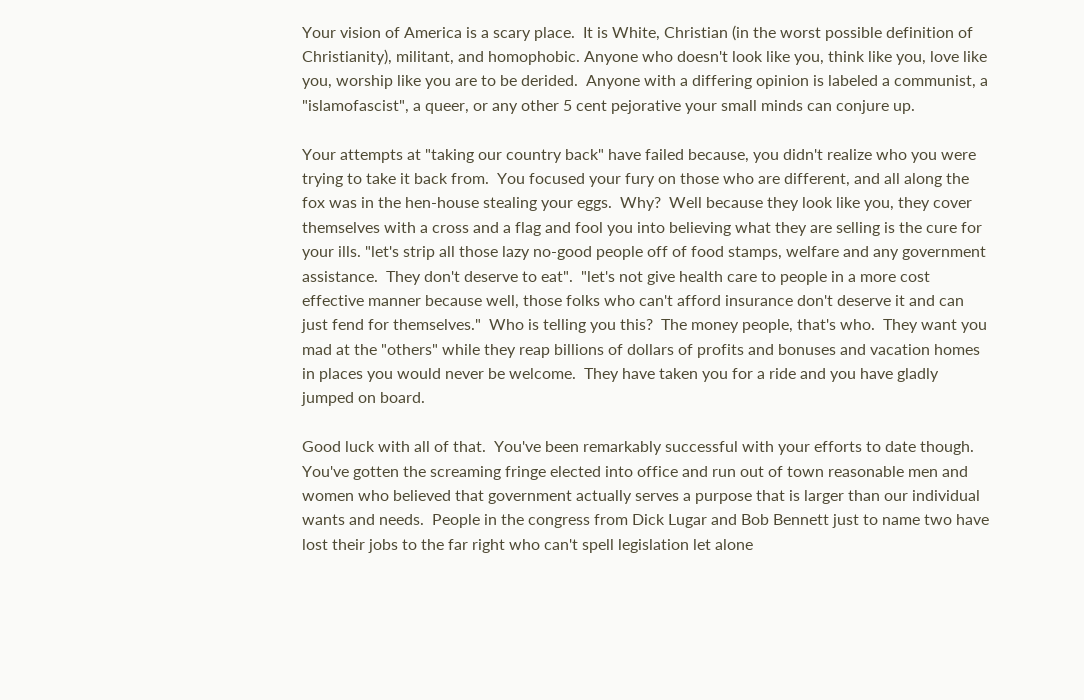Your vision of America is a scary place.  It is White, Christian (in the worst possible definition of Christianity), militant, and homophobic. Anyone who doesn't look like you, think like you, love like you, worship like you are to be derided.  Anyone with a differing opinion is labeled a communist, a "islamofascist", a queer, or any other 5 cent pejorative your small minds can conjure up.

Your attempts at "taking our country back" have failed because, you didn't realize who you were trying to take it back from.  You focused your fury on those who are different, and all along the fox was in the hen-house stealing your eggs.  Why?  Well because they look like you, they cover themselves with a cross and a flag and fool you into believing what they are selling is the cure for your ills. "let's strip all those lazy no-good people off of food stamps, welfare and any government assistance.  They don't deserve to eat".  "let's not give health care to people in a more cost effective manner because well, those folks who can't afford insurance don't deserve it and can just fend for themselves."  Who is telling you this?  The money people, that's who.  They want you mad at the "others" while they reap billions of dollars of profits and bonuses and vacation homes in places you would never be welcome.  They have taken you for a ride and you have gladly jumped on board.

Good luck with all of that.  You've been remarkably successful with your efforts to date though.  You've gotten the screaming fringe elected into office and run out of town reasonable men and women who believed that government actually serves a purpose that is larger than our individual wants and needs.  People in the congress from Dick Lugar and Bob Bennett just to name two have lost their jobs to the far right who can't spell legislation let alone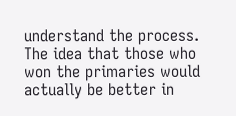understand the process.  The idea that those who won the primaries would actually be better in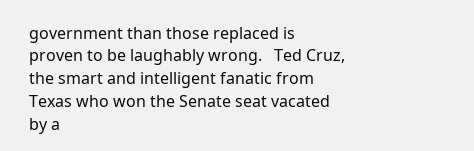government than those replaced is proven to be laughably wrong.   Ted Cruz, the smart and intelligent fanatic from Texas who won the Senate seat vacated by a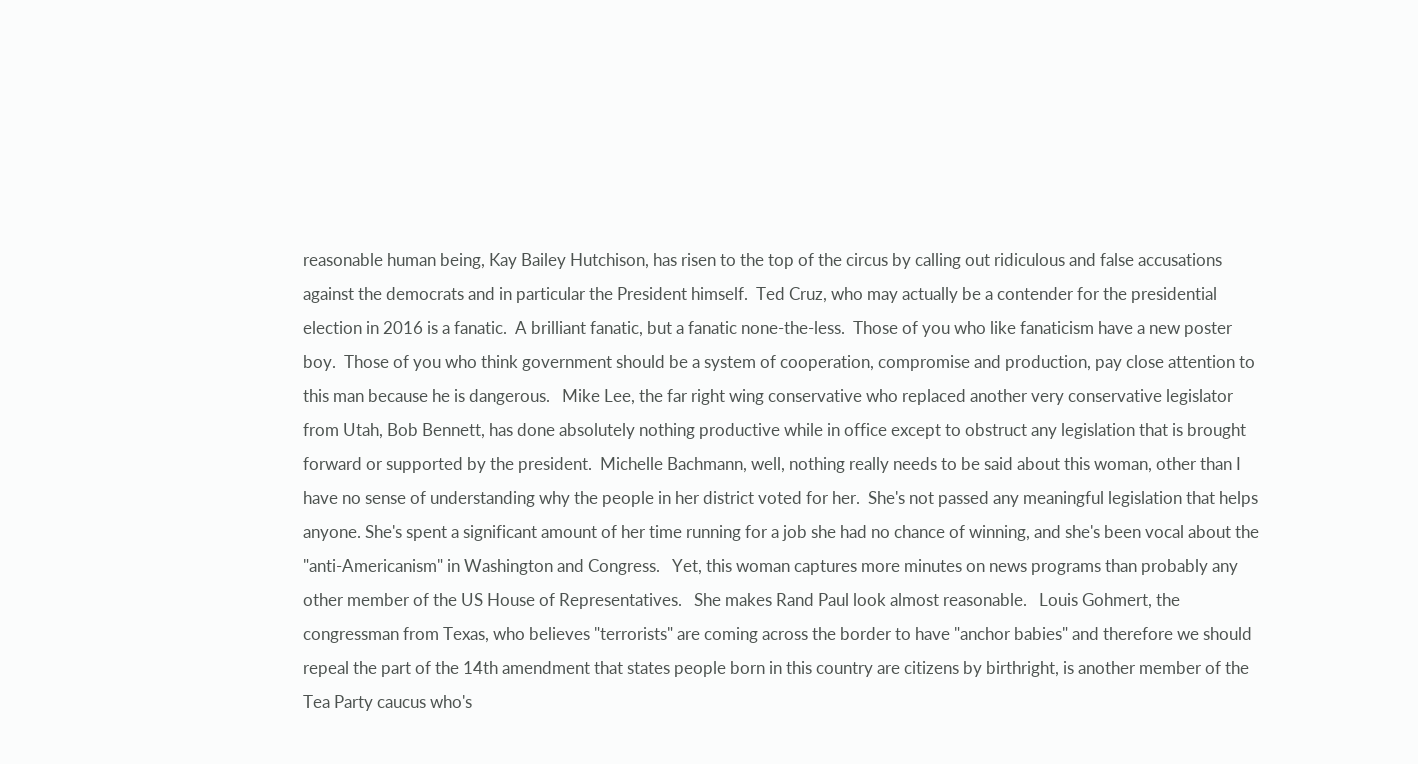reasonable human being, Kay Bailey Hutchison, has risen to the top of the circus by calling out ridiculous and false accusations against the democrats and in particular the President himself.  Ted Cruz, who may actually be a contender for the presidential election in 2016 is a fanatic.  A brilliant fanatic, but a fanatic none-the-less.  Those of you who like fanaticism have a new poster boy.  Those of you who think government should be a system of cooperation, compromise and production, pay close attention to this man because he is dangerous.   Mike Lee, the far right wing conservative who replaced another very conservative legislator from Utah, Bob Bennett, has done absolutely nothing productive while in office except to obstruct any legislation that is brought forward or supported by the president.  Michelle Bachmann, well, nothing really needs to be said about this woman, other than I have no sense of understanding why the people in her district voted for her.  She's not passed any meaningful legislation that helps anyone. She's spent a significant amount of her time running for a job she had no chance of winning, and she's been vocal about the "anti-Americanism" in Washington and Congress.   Yet, this woman captures more minutes on news programs than probably any other member of the US House of Representatives.   She makes Rand Paul look almost reasonable.   Louis Gohmert, the congressman from Texas, who believes "terrorists" are coming across the border to have "anchor babies" and therefore we should repeal the part of the 14th amendment that states people born in this country are citizens by birthright, is another member of the Tea Party caucus who's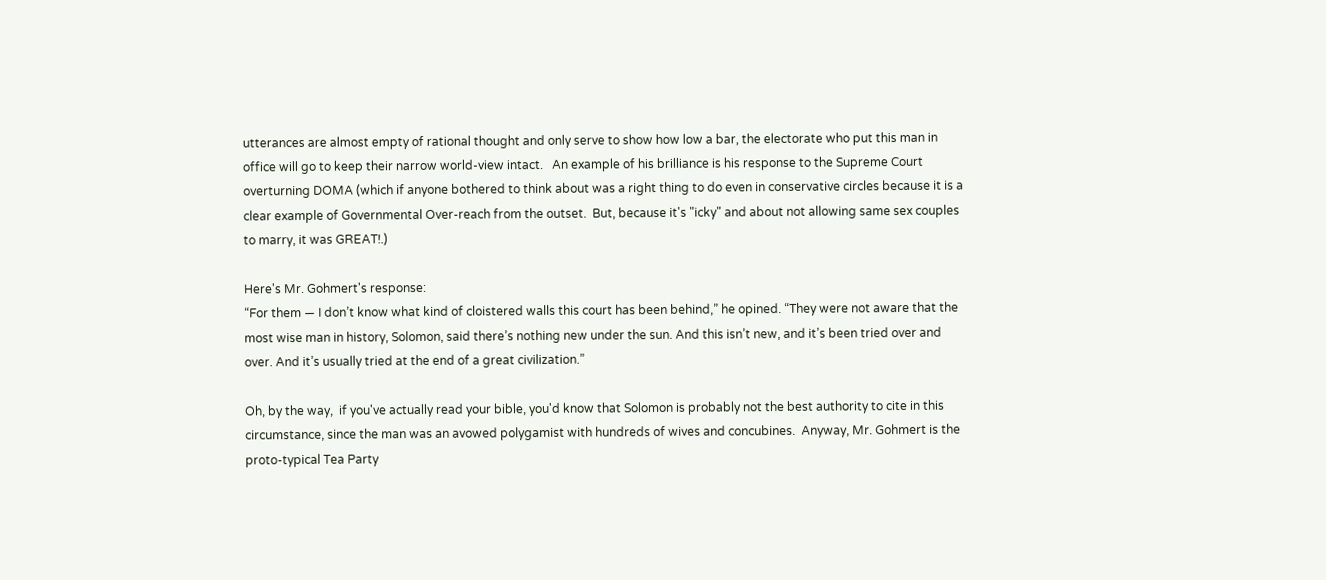utterances are almost empty of rational thought and only serve to show how low a bar, the electorate who put this man in office will go to keep their narrow world-view intact.   An example of his brilliance is his response to the Supreme Court overturning DOMA (which if anyone bothered to think about was a right thing to do even in conservative circles because it is a clear example of Governmental Over-reach from the outset.  But, because it's "icky" and about not allowing same sex couples to marry, it was GREAT!.)

Here's Mr. Gohmert's response:
“For them — I don’t know what kind of cloistered walls this court has been behind,” he opined. “They were not aware that the most wise man in history, Solomon, said there’s nothing new under the sun. And this isn’t new, and it’s been tried over and over. And it’s usually tried at the end of a great civilization.”

Oh, by the way,  if you've actually read your bible, you'd know that Solomon is probably not the best authority to cite in this circumstance, since the man was an avowed polygamist with hundreds of wives and concubines.  Anyway, Mr. Gohmert is the proto-typical Tea Party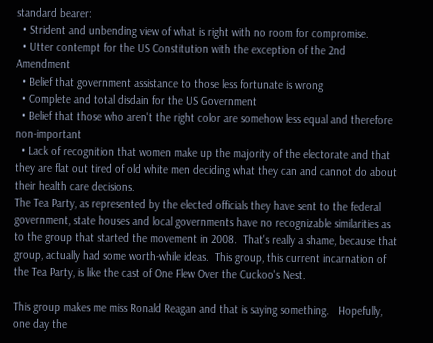standard bearer:
  • Strident and unbending view of what is right with no room for compromise.
  • Utter contempt for the US Constitution with the exception of the 2nd Amendment
  • Belief that government assistance to those less fortunate is wrong
  • Complete and total disdain for the US Government
  • Belief that those who aren't the right color are somehow less equal and therefore non-important
  • Lack of recognition that women make up the majority of the electorate and that they are flat out tired of old white men deciding what they can and cannot do about their health care decisions.
The Tea Party, as represented by the elected officials they have sent to the federal government, state houses and local governments have no recognizable similarities as to the group that started the movement in 2008.  That's really a shame, because that group, actually had some worth-while ideas.  This group, this current incarnation of the Tea Party, is like the cast of One Flew Over the Cuckoo's Nest.

This group makes me miss Ronald Reagan and that is saying something.   Hopefully, one day the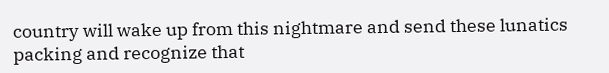country will wake up from this nightmare and send these lunatics packing and recognize that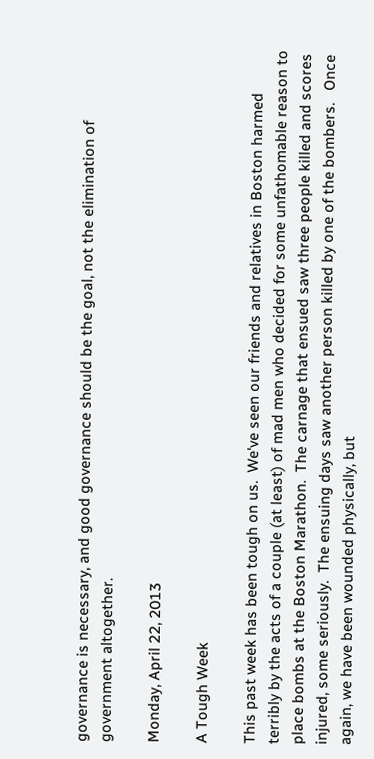governance is necessary, and good governance should be the goal, not the elimination of government altogether.

Monday, April 22, 2013

A Tough Week

This past week has been tough on us.  We've seen our friends and relatives in Boston harmed terribly by the acts of a couple (at least) of mad men who decided for some unfathomable reason to place bombs at the Boston Marathon.  The carnage that ensued saw three people killed and scores injured, some seriously.  The ensuing days saw another person killed by one of the bombers.   Once again, we have been wounded physically, but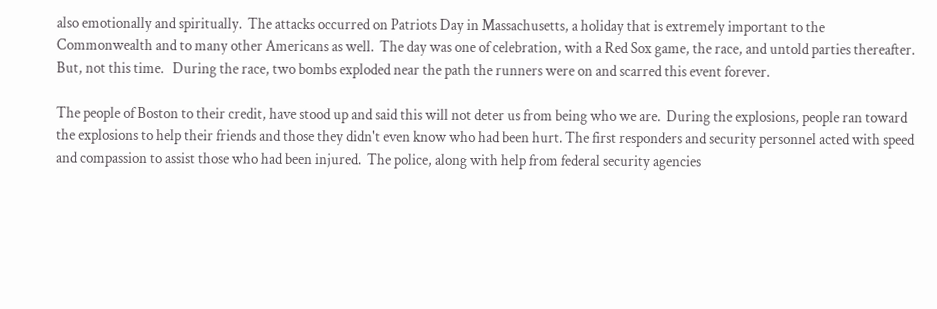also emotionally and spiritually.  The attacks occurred on Patriots Day in Massachusetts, a holiday that is extremely important to the Commonwealth and to many other Americans as well.  The day was one of celebration, with a Red Sox game, the race, and untold parties thereafter.  But, not this time.   During the race, two bombs exploded near the path the runners were on and scarred this event forever.

The people of Boston to their credit, have stood up and said this will not deter us from being who we are.  During the explosions, people ran toward the explosions to help their friends and those they didn't even know who had been hurt. The first responders and security personnel acted with speed and compassion to assist those who had been injured.  The police, along with help from federal security agencies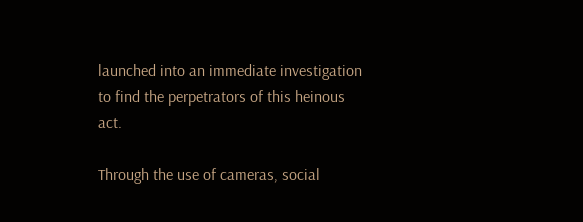launched into an immediate investigation to find the perpetrators of this heinous act.

Through the use of cameras, social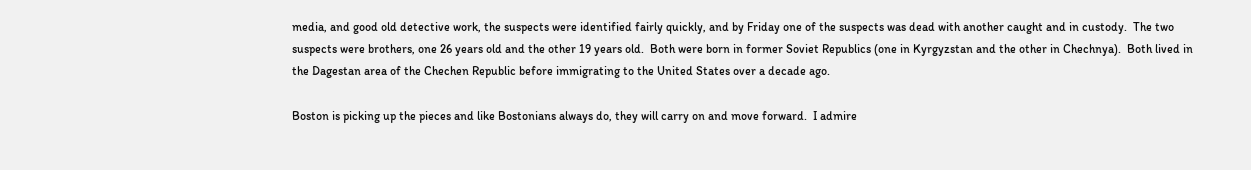media, and good old detective work, the suspects were identified fairly quickly, and by Friday one of the suspects was dead with another caught and in custody.  The two suspects were brothers, one 26 years old and the other 19 years old.  Both were born in former Soviet Republics (one in Kyrgyzstan and the other in Chechnya).  Both lived in the Dagestan area of the Chechen Republic before immigrating to the United States over a decade ago.

Boston is picking up the pieces and like Bostonians always do, they will carry on and move forward.  I admire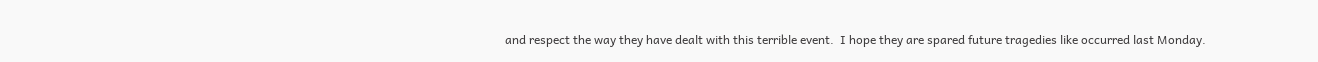and respect the way they have dealt with this terrible event.  I hope they are spared future tragedies like occurred last Monday.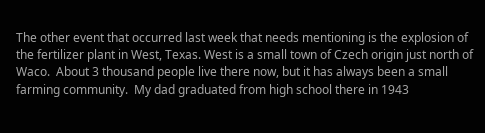The other event that occurred last week that needs mentioning is the explosion of the fertilizer plant in West, Texas. West is a small town of Czech origin just north of Waco.  About 3 thousand people live there now, but it has always been a small farming community.  My dad graduated from high school there in 1943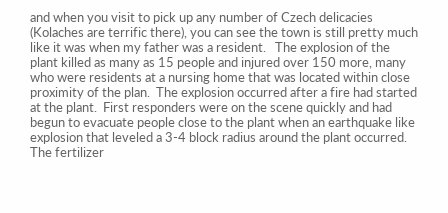and when you visit to pick up any number of Czech delicacies (Kolaches are terrific there), you can see the town is still pretty much like it was when my father was a resident.   The explosion of the plant killed as many as 15 people and injured over 150 more, many who were residents at a nursing home that was located within close proximity of the plan.  The explosion occurred after a fire had started at the plant.  First responders were on the scene quickly and had begun to evacuate people close to the plant when an earthquake like explosion that leveled a 3-4 block radius around the plant occurred.  The fertilizer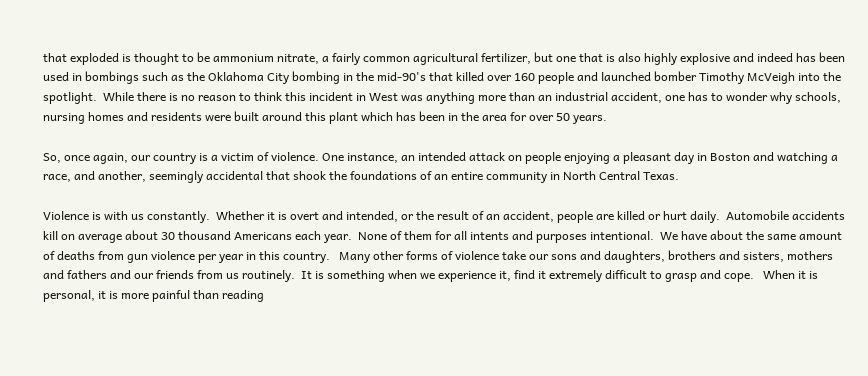that exploded is thought to be ammonium nitrate, a fairly common agricultural fertilizer, but one that is also highly explosive and indeed has been used in bombings such as the Oklahoma City bombing in the mid-90's that killed over 160 people and launched bomber Timothy McVeigh into the spotlight.  While there is no reason to think this incident in West was anything more than an industrial accident, one has to wonder why schools, nursing homes and residents were built around this plant which has been in the area for over 50 years.

So, once again, our country is a victim of violence. One instance, an intended attack on people enjoying a pleasant day in Boston and watching a race, and another, seemingly accidental that shook the foundations of an entire community in North Central Texas.

Violence is with us constantly.  Whether it is overt and intended, or the result of an accident, people are killed or hurt daily.  Automobile accidents kill on average about 30 thousand Americans each year.  None of them for all intents and purposes intentional.  We have about the same amount of deaths from gun violence per year in this country.   Many other forms of violence take our sons and daughters, brothers and sisters, mothers and fathers and our friends from us routinely.  It is something when we experience it, find it extremely difficult to grasp and cope.   When it is personal, it is more painful than reading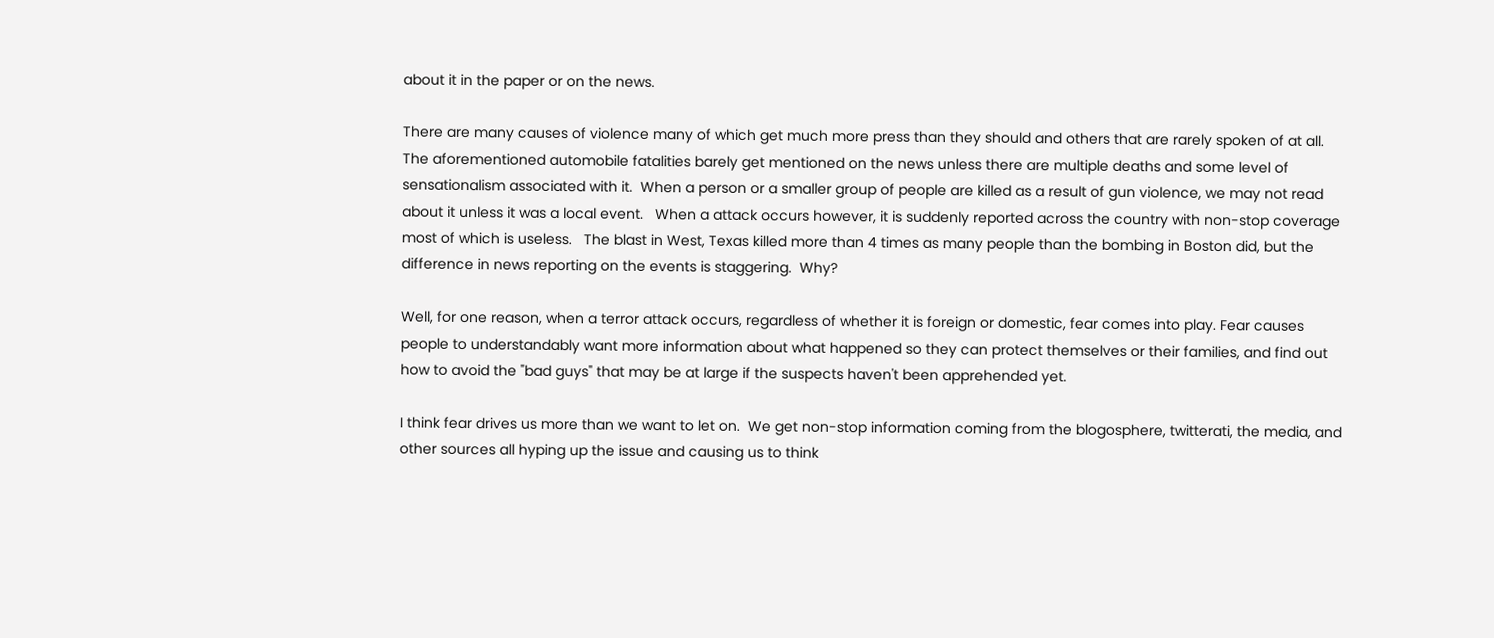about it in the paper or on the news.

There are many causes of violence many of which get much more press than they should and others that are rarely spoken of at all.  The aforementioned automobile fatalities barely get mentioned on the news unless there are multiple deaths and some level of sensationalism associated with it.  When a person or a smaller group of people are killed as a result of gun violence, we may not read about it unless it was a local event.   When a attack occurs however, it is suddenly reported across the country with non-stop coverage most of which is useless.   The blast in West, Texas killed more than 4 times as many people than the bombing in Boston did, but the difference in news reporting on the events is staggering.  Why?

Well, for one reason, when a terror attack occurs, regardless of whether it is foreign or domestic, fear comes into play. Fear causes people to understandably want more information about what happened so they can protect themselves or their families, and find out how to avoid the "bad guys" that may be at large if the suspects haven't been apprehended yet.

I think fear drives us more than we want to let on.  We get non-stop information coming from the blogosphere, twitterati, the media, and other sources all hyping up the issue and causing us to think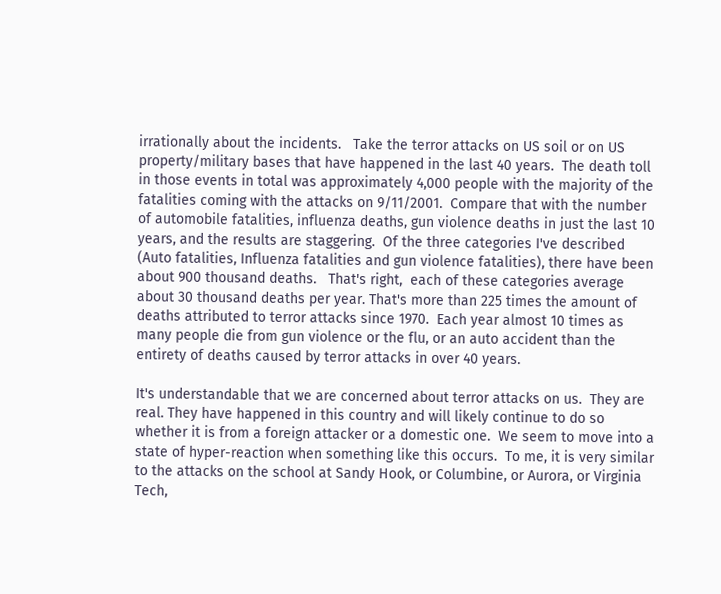irrationally about the incidents.   Take the terror attacks on US soil or on US property/military bases that have happened in the last 40 years.  The death toll in those events in total was approximately 4,000 people with the majority of the fatalities coming with the attacks on 9/11/2001.  Compare that with the number of automobile fatalities, influenza deaths, gun violence deaths in just the last 10 years, and the results are staggering.  Of the three categories I've described (Auto fatalities, Influenza fatalities and gun violence fatalities), there have been about 900 thousand deaths.   That's right,  each of these categories average about 30 thousand deaths per year. That's more than 225 times the amount of deaths attributed to terror attacks since 1970.  Each year almost 10 times as many people die from gun violence or the flu, or an auto accident than the entirety of deaths caused by terror attacks in over 40 years.

It's understandable that we are concerned about terror attacks on us.  They are real. They have happened in this country and will likely continue to do so whether it is from a foreign attacker or a domestic one.  We seem to move into a state of hyper-reaction when something like this occurs.  To me, it is very similar to the attacks on the school at Sandy Hook, or Columbine, or Aurora, or Virginia Tech,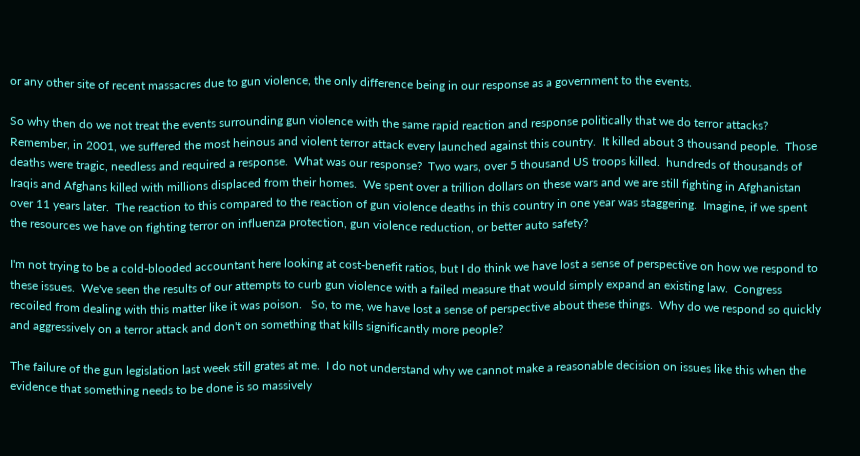or any other site of recent massacres due to gun violence, the only difference being in our response as a government to the events.

So why then do we not treat the events surrounding gun violence with the same rapid reaction and response politically that we do terror attacks?   Remember, in 2001, we suffered the most heinous and violent terror attack every launched against this country.  It killed about 3 thousand people.  Those deaths were tragic, needless and required a response.  What was our response?  Two wars, over 5 thousand US troops killed.  hundreds of thousands of Iraqis and Afghans killed with millions displaced from their homes.  We spent over a trillion dollars on these wars and we are still fighting in Afghanistan over 11 years later.  The reaction to this compared to the reaction of gun violence deaths in this country in one year was staggering.  Imagine, if we spent the resources we have on fighting terror on influenza protection, gun violence reduction, or better auto safety?

I'm not trying to be a cold-blooded accountant here looking at cost-benefit ratios, but I do think we have lost a sense of perspective on how we respond to these issues.  We've seen the results of our attempts to curb gun violence with a failed measure that would simply expand an existing law.  Congress recoiled from dealing with this matter like it was poison.   So, to me, we have lost a sense of perspective about these things.  Why do we respond so quickly and aggressively on a terror attack and don't on something that kills significantly more people?

The failure of the gun legislation last week still grates at me.  I do not understand why we cannot make a reasonable decision on issues like this when the evidence that something needs to be done is so massively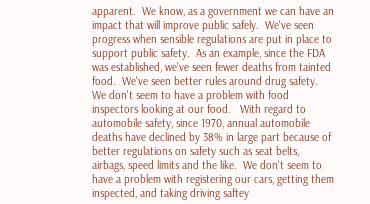apparent.  We know, as a government we can have an impact that will improve public safely.  We've seen progress when sensible regulations are put in place to support public safety.  As an example, since the FDA was established, we've seen fewer deaths from tainted food.  We've seen better rules around drug safety.  We don't seem to have a problem with food inspectors looking at our food.   With regard to automobile safety, since 1970, annual automobile deaths have declined by 38% in large part because of better regulations on safety such as seat belts, airbags, speed limits and the like.  We don't seem to have a problem with registering our cars, getting them inspected, and taking driving saftey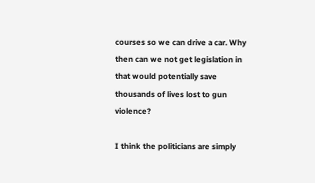courses so we can drive a car. Why then can we not get legislation in that would potentially save thousands of lives lost to gun violence?

I think the politicians are simply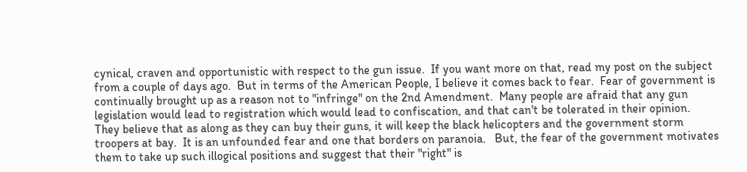cynical, craven and opportunistic with respect to the gun issue.  If you want more on that, read my post on the subject from a couple of days ago.  But in terms of the American People, I believe it comes back to fear.  Fear of government is continually brought up as a reason not to "infringe" on the 2nd Amendment.  Many people are afraid that any gun legislation would lead to registration which would lead to confiscation, and that can't be tolerated in their opinion.  They believe that as along as they can buy their guns, it will keep the black helicopters and the government storm troopers at bay.  It is an unfounded fear and one that borders on paranoia.   But, the fear of the government motivates them to take up such illogical positions and suggest that their "right" is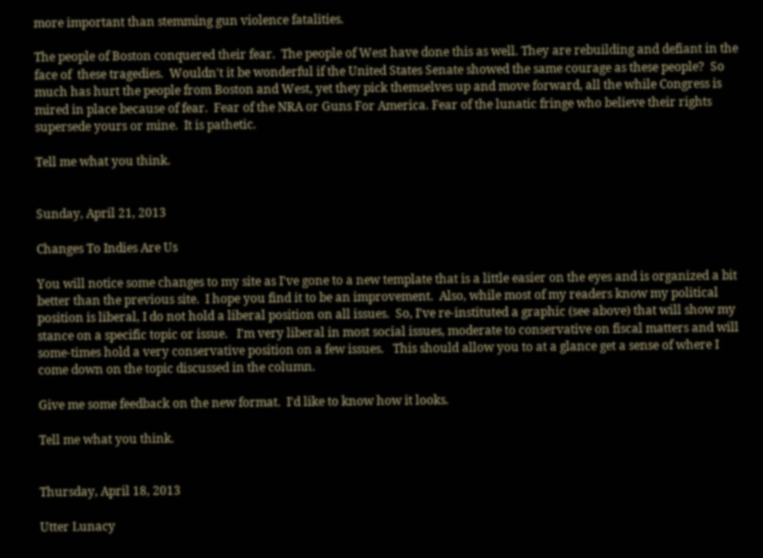more important than stemming gun violence fatalities.

The people of Boston conquered their fear.  The people of West have done this as well. They are rebuilding and defiant in the face of  these tragedies.  Wouldn't it be wonderful if the United States Senate showed the same courage as these people?  So much has hurt the people from Boston and West, yet they pick themselves up and move forward, all the while Congress is mired in place because of fear.  Fear of the NRA or Guns For America. Fear of the lunatic fringe who believe their rights supersede yours or mine.  It is pathetic.

Tell me what you think.


Sunday, April 21, 2013

Changes To Indies Are Us

You will notice some changes to my site as I've gone to a new template that is a little easier on the eyes and is organized a bit better than the previous site.  I hope you find it to be an improvement.  Also, while most of my readers know my political position is liberal, I do not hold a liberal position on all issues.  So, I've re-instituted a graphic (see above) that will show my stance on a specific topic or issue.   I'm very liberal in most social issues, moderate to conservative on fiscal matters and will some-times hold a very conservative position on a few issues.   This should allow you to at a glance get a sense of where I come down on the topic discussed in the column.

Give me some feedback on the new format.  I'd like to know how it looks.

Tell me what you think.


Thursday, April 18, 2013

Utter Lunacy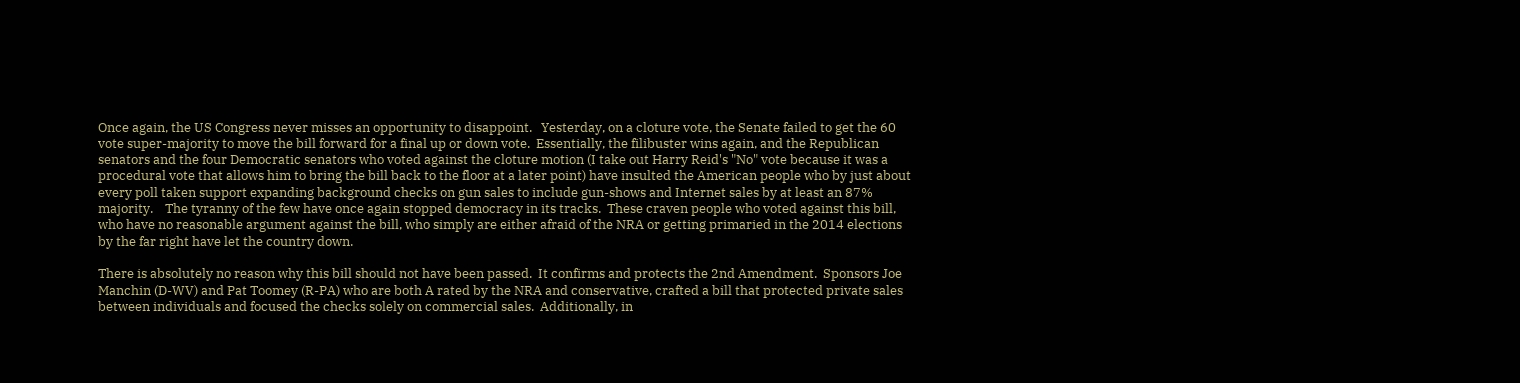Once again, the US Congress never misses an opportunity to disappoint.   Yesterday, on a cloture vote, the Senate failed to get the 60 vote super-majority to move the bill forward for a final up or down vote.  Essentially, the filibuster wins again, and the Republican senators and the four Democratic senators who voted against the cloture motion (I take out Harry Reid's "No" vote because it was a procedural vote that allows him to bring the bill back to the floor at a later point) have insulted the American people who by just about every poll taken support expanding background checks on gun sales to include gun-shows and Internet sales by at least an 87% majority.    The tyranny of the few have once again stopped democracy in its tracks.  These craven people who voted against this bill, who have no reasonable argument against the bill, who simply are either afraid of the NRA or getting primaried in the 2014 elections by the far right have let the country down.

There is absolutely no reason why this bill should not have been passed.  It confirms and protects the 2nd Amendment.  Sponsors Joe Manchin (D-WV) and Pat Toomey (R-PA) who are both A rated by the NRA and conservative, crafted a bill that protected private sales between individuals and focused the checks solely on commercial sales.  Additionally, in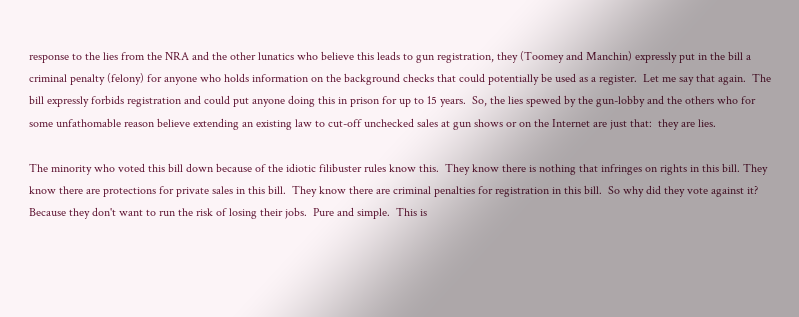response to the lies from the NRA and the other lunatics who believe this leads to gun registration, they (Toomey and Manchin) expressly put in the bill a criminal penalty (felony) for anyone who holds information on the background checks that could potentially be used as a register.  Let me say that again.  The bill expressly forbids registration and could put anyone doing this in prison for up to 15 years.  So, the lies spewed by the gun-lobby and the others who for some unfathomable reason believe extending an existing law to cut-off unchecked sales at gun shows or on the Internet are just that:  they are lies.

The minority who voted this bill down because of the idiotic filibuster rules know this.  They know there is nothing that infringes on rights in this bill. They know there are protections for private sales in this bill.  They know there are criminal penalties for registration in this bill.  So why did they vote against it?  Because they don't want to run the risk of losing their jobs.  Pure and simple.  This is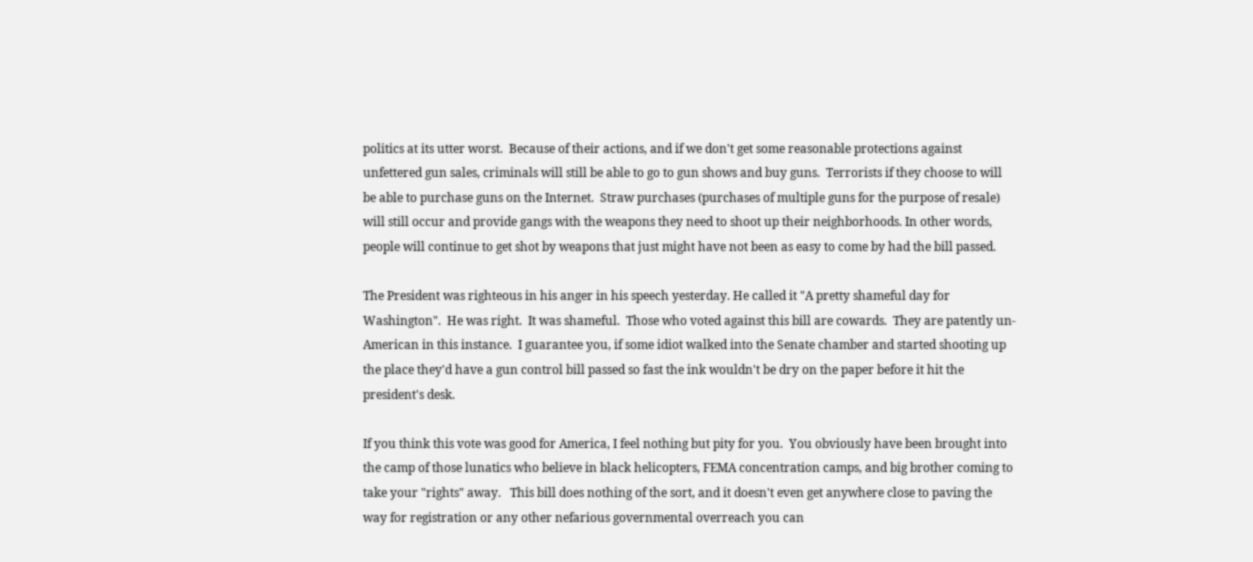politics at its utter worst.  Because of their actions, and if we don't get some reasonable protections against unfettered gun sales, criminals will still be able to go to gun shows and buy guns.  Terrorists if they choose to will be able to purchase guns on the Internet.  Straw purchases (purchases of multiple guns for the purpose of resale) will still occur and provide gangs with the weapons they need to shoot up their neighborhoods. In other words,  people will continue to get shot by weapons that just might have not been as easy to come by had the bill passed.

The President was righteous in his anger in his speech yesterday. He called it "A pretty shameful day for Washington".  He was right.  It was shameful.  Those who voted against this bill are cowards.  They are patently un-American in this instance.  I guarantee you, if some idiot walked into the Senate chamber and started shooting up the place they'd have a gun control bill passed so fast the ink wouldn't be dry on the paper before it hit the president's desk.

If you think this vote was good for America, I feel nothing but pity for you.  You obviously have been brought into the camp of those lunatics who believe in black helicopters, FEMA concentration camps, and big brother coming to take your "rights" away.   This bill does nothing of the sort, and it doesn't even get anywhere close to paving the way for registration or any other nefarious governmental overreach you can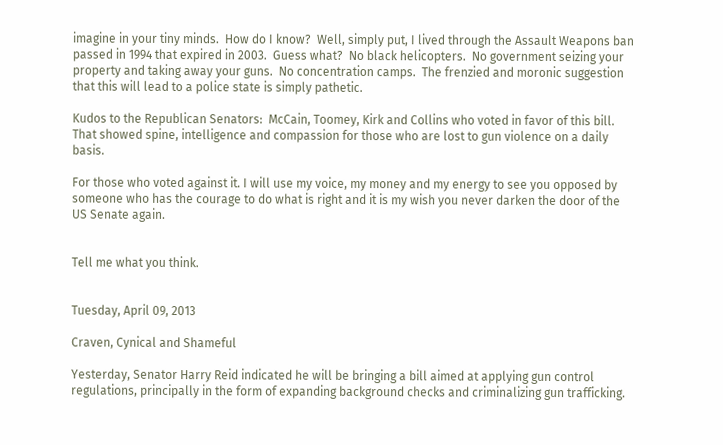imagine in your tiny minds.  How do I know?  Well, simply put, I lived through the Assault Weapons ban passed in 1994 that expired in 2003.  Guess what?  No black helicopters.  No government seizing your property and taking away your guns.  No concentration camps.  The frenzied and moronic suggestion that this will lead to a police state is simply pathetic.

Kudos to the Republican Senators:  McCain, Toomey, Kirk and Collins who voted in favor of this bill.  That showed spine, intelligence and compassion for those who are lost to gun violence on a daily basis.

For those who voted against it. I will use my voice, my money and my energy to see you opposed by someone who has the courage to do what is right and it is my wish you never darken the door of the US Senate again.


Tell me what you think.


Tuesday, April 09, 2013

Craven, Cynical and Shameful

Yesterday, Senator Harry Reid indicated he will be bringing a bill aimed at applying gun control regulations, principally in the form of expanding background checks and criminalizing gun trafficking.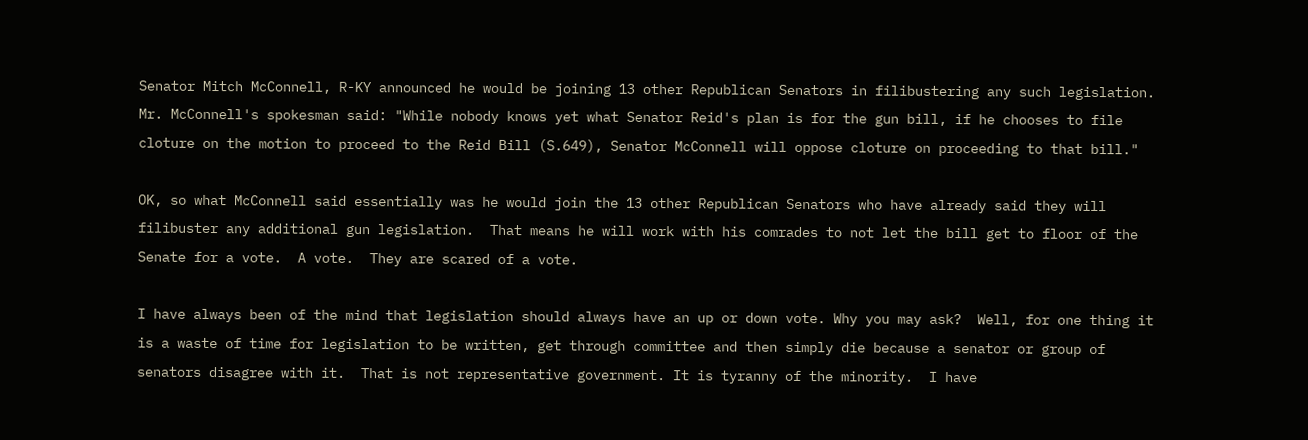Senator Mitch McConnell, R-KY announced he would be joining 13 other Republican Senators in filibustering any such legislation.  Mr. McConnell's spokesman said: "While nobody knows yet what Senator Reid's plan is for the gun bill, if he chooses to file cloture on the motion to proceed to the Reid Bill (S.649), Senator McConnell will oppose cloture on proceeding to that bill."

OK, so what McConnell said essentially was he would join the 13 other Republican Senators who have already said they will filibuster any additional gun legislation.  That means he will work with his comrades to not let the bill get to floor of the Senate for a vote.  A vote.  They are scared of a vote.

I have always been of the mind that legislation should always have an up or down vote. Why you may ask?  Well, for one thing it is a waste of time for legislation to be written, get through committee and then simply die because a senator or group of senators disagree with it.  That is not representative government. It is tyranny of the minority.  I have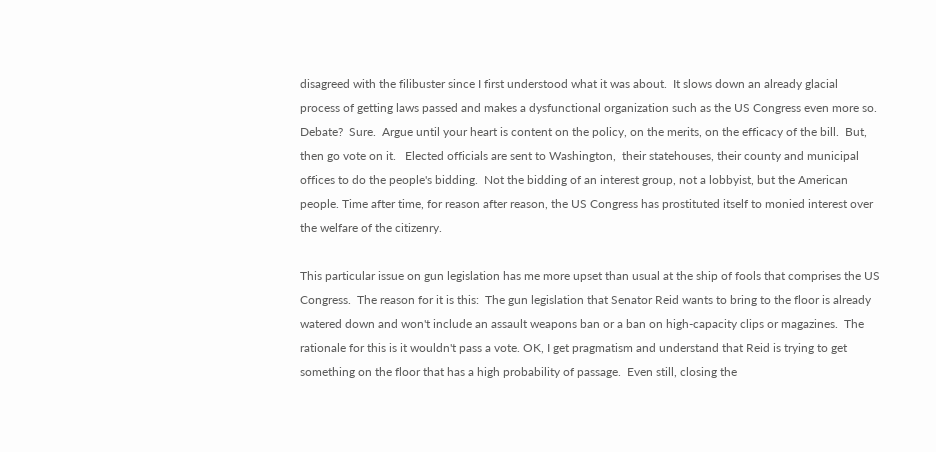disagreed with the filibuster since I first understood what it was about.  It slows down an already glacial process of getting laws passed and makes a dysfunctional organization such as the US Congress even more so.   Debate?  Sure.  Argue until your heart is content on the policy, on the merits, on the efficacy of the bill.  But, then go vote on it.   Elected officials are sent to Washington,  their statehouses, their county and municipal offices to do the people's bidding.  Not the bidding of an interest group, not a lobbyist, but the American people. Time after time, for reason after reason, the US Congress has prostituted itself to monied interest over the welfare of the citizenry.

This particular issue on gun legislation has me more upset than usual at the ship of fools that comprises the US Congress.  The reason for it is this:  The gun legislation that Senator Reid wants to bring to the floor is already watered down and won't include an assault weapons ban or a ban on high-capacity clips or magazines.  The rationale for this is it wouldn't pass a vote. OK, I get pragmatism and understand that Reid is trying to get something on the floor that has a high probability of passage.  Even still, closing the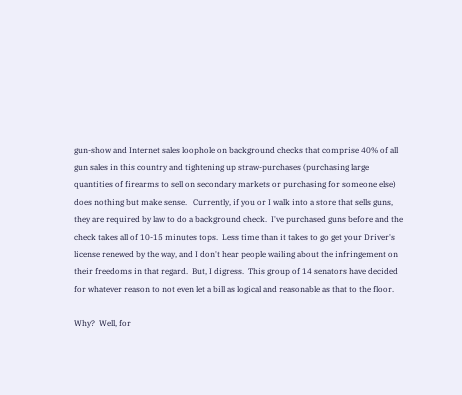gun-show and Internet sales loophole on background checks that comprise 40% of all gun sales in this country and tightening up straw-purchases (purchasing large quantities of firearms to sell on secondary markets or purchasing for someone else) does nothing but make sense.   Currently, if you or I walk into a store that sells guns, they are required by law to do a background check.  I've purchased guns before and the check takes all of 10-15 minutes tops.  Less time than it takes to go get your Driver's license renewed by the way, and I don't hear people wailing about the infringement on their freedoms in that regard.  But, I digress.  This group of 14 senators have decided for whatever reason to not even let a bill as logical and reasonable as that to the floor.

Why?  Well, for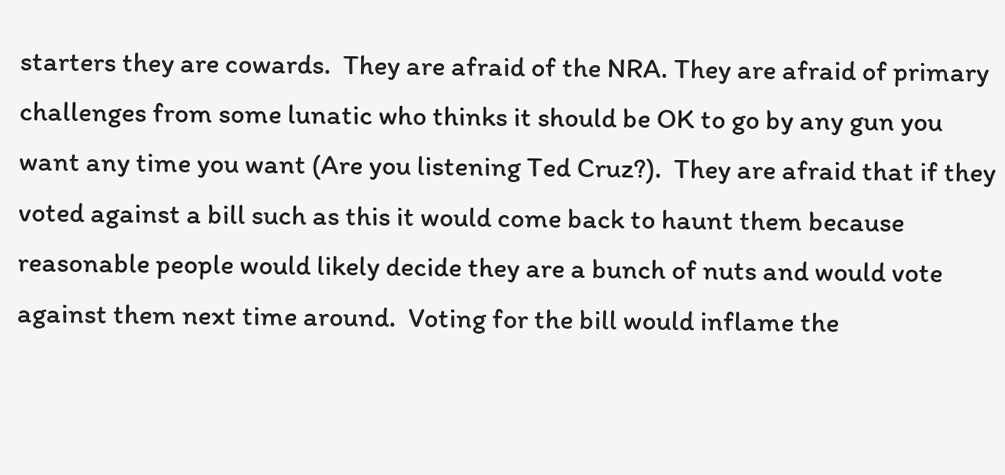starters they are cowards.  They are afraid of the NRA. They are afraid of primary challenges from some lunatic who thinks it should be OK to go by any gun you want any time you want (Are you listening Ted Cruz?).  They are afraid that if they voted against a bill such as this it would come back to haunt them because reasonable people would likely decide they are a bunch of nuts and would vote against them next time around.  Voting for the bill would inflame the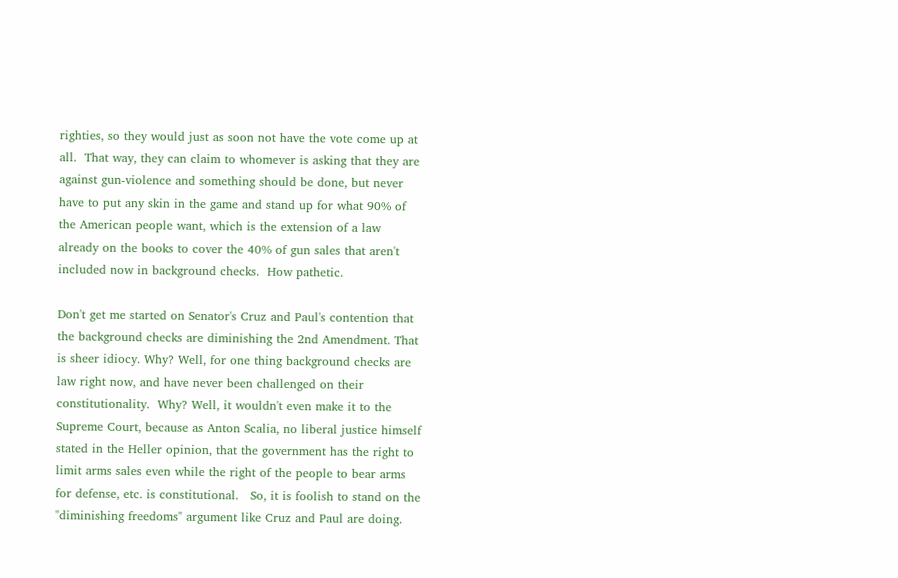righties, so they would just as soon not have the vote come up at all.  That way, they can claim to whomever is asking that they are against gun-violence and something should be done, but never have to put any skin in the game and stand up for what 90% of the American people want, which is the extension of a law already on the books to cover the 40% of gun sales that aren't included now in background checks.  How pathetic.

Don't get me started on Senator's Cruz and Paul's contention that the background checks are diminishing the 2nd Amendment. That is sheer idiocy. Why? Well, for one thing background checks are law right now, and have never been challenged on their constitutionality.  Why? Well, it wouldn't even make it to the Supreme Court, because as Anton Scalia, no liberal justice himself stated in the Heller opinion, that the government has the right to limit arms sales even while the right of the people to bear arms for defense, etc. is constitutional.   So, it is foolish to stand on the "diminishing freedoms" argument like Cruz and Paul are doing.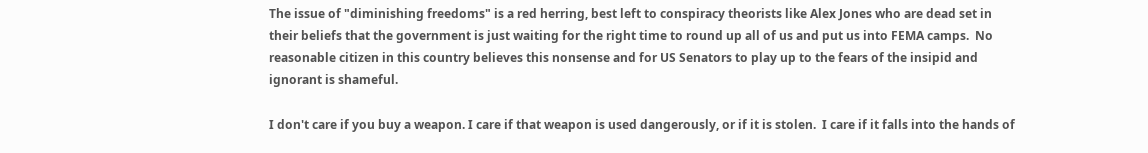The issue of "diminishing freedoms" is a red herring, best left to conspiracy theorists like Alex Jones who are dead set in their beliefs that the government is just waiting for the right time to round up all of us and put us into FEMA camps.  No reasonable citizen in this country believes this nonsense and for US Senators to play up to the fears of the insipid and ignorant is shameful.

I don't care if you buy a weapon. I care if that weapon is used dangerously, or if it is stolen.  I care if it falls into the hands of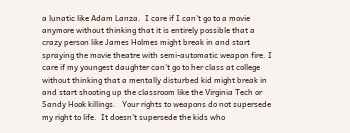a lunatic like Adam Lanza.  I care if I can't go to a movie anymore without thinking that it is entirely possible that a crazy person like James Holmes might break in and start spraying the movie theatre with semi-automatic weapon fire. I care if my youngest daughter can't go to her class at college without thinking that a mentally disturbed kid might break in and start shooting up the classroom like the Virginia Tech or Sandy Hook killings.   Your rights to weapons do not supersede my right to life.  It doesn't supersede the kids who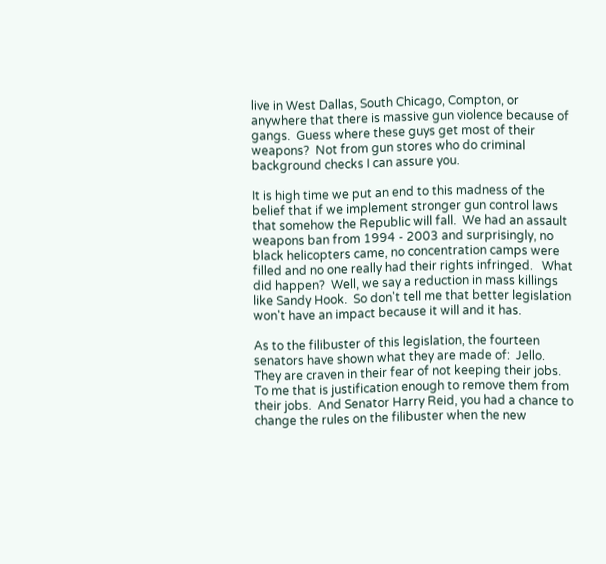live in West Dallas, South Chicago, Compton, or anywhere that there is massive gun violence because of gangs.  Guess where these guys get most of their weapons?  Not from gun stores who do criminal background checks I can assure you.

It is high time we put an end to this madness of the belief that if we implement stronger gun control laws that somehow the Republic will fall.  We had an assault weapons ban from 1994 - 2003 and surprisingly, no black helicopters came, no concentration camps were filled and no one really had their rights infringed.   What did happen?  Well, we say a reduction in mass killings like Sandy Hook.  So don't tell me that better legislation won't have an impact because it will and it has.

As to the filibuster of this legislation, the fourteen senators have shown what they are made of:  Jello.  They are craven in their fear of not keeping their jobs.  To me that is justification enough to remove them from their jobs.  And Senator Harry Reid, you had a chance to change the rules on the filibuster when the new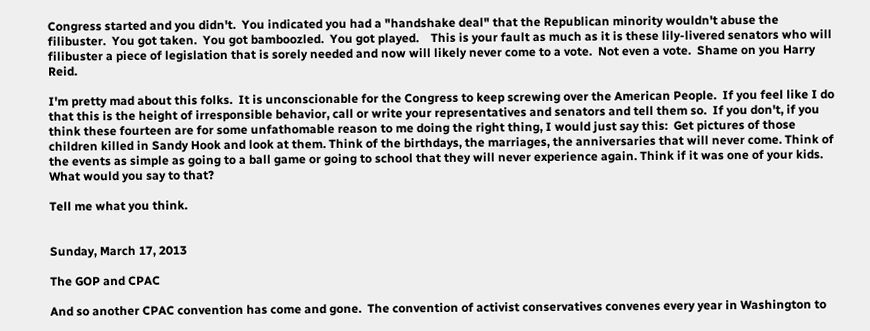Congress started and you didn't.  You indicated you had a "handshake deal" that the Republican minority wouldn't abuse the filibuster.  You got taken.  You got bamboozled.  You got played.    This is your fault as much as it is these lily-livered senators who will filibuster a piece of legislation that is sorely needed and now will likely never come to a vote.  Not even a vote.  Shame on you Harry Reid.

I'm pretty mad about this folks.  It is unconscionable for the Congress to keep screwing over the American People.  If you feel like I do that this is the height of irresponsible behavior, call or write your representatives and senators and tell them so.  If you don't, if you think these fourteen are for some unfathomable reason to me doing the right thing, I would just say this:  Get pictures of those children killed in Sandy Hook and look at them. Think of the birthdays, the marriages, the anniversaries that will never come. Think of the events as simple as going to a ball game or going to school that they will never experience again. Think if it was one of your kids.  What would you say to that?

Tell me what you think.


Sunday, March 17, 2013

The GOP and CPAC

And so another CPAC convention has come and gone.  The convention of activist conservatives convenes every year in Washington to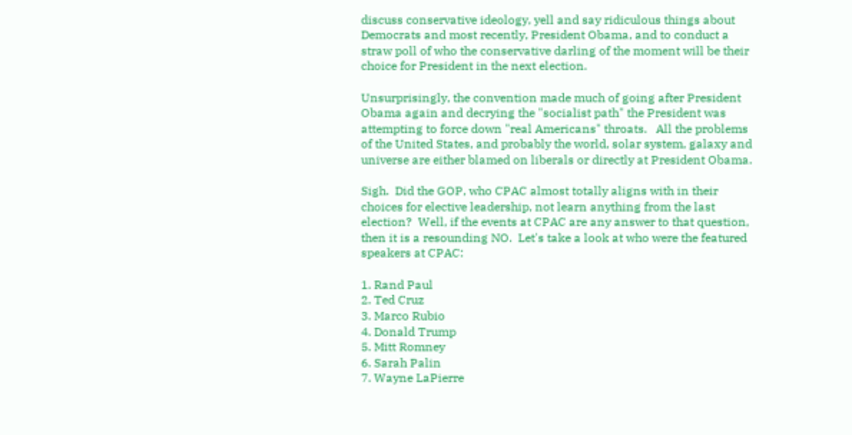discuss conservative ideology, yell and say ridiculous things about Democrats and most recently, President Obama, and to conduct a straw poll of who the conservative darling of the moment will be their choice for President in the next election.

Unsurprisingly, the convention made much of going after President Obama again and decrying the "socialist path" the President was attempting to force down "real Americans" throats.   All the problems of the United States, and probably the world, solar system, galaxy and universe are either blamed on liberals or directly at President Obama.

Sigh.  Did the GOP, who CPAC almost totally aligns with in their choices for elective leadership, not learn anything from the last election?  Well, if the events at CPAC are any answer to that question, then it is a resounding NO.  Let's take a look at who were the featured speakers at CPAC:

1. Rand Paul
2. Ted Cruz
3. Marco Rubio
4. Donald Trump
5. Mitt Romney
6. Sarah Palin
7. Wayne LaPierre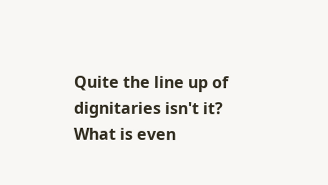Quite the line up of dignitaries isn't it?  What is even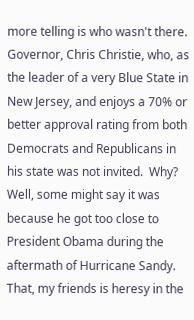more telling is who wasn't there.  Governor, Chris Christie, who, as the leader of a very Blue State in New Jersey, and enjoys a 70% or better approval rating from both Democrats and Republicans in his state was not invited.  Why?  Well, some might say it was because he got too close to President Obama during the aftermath of Hurricane Sandy.  That, my friends is heresy in the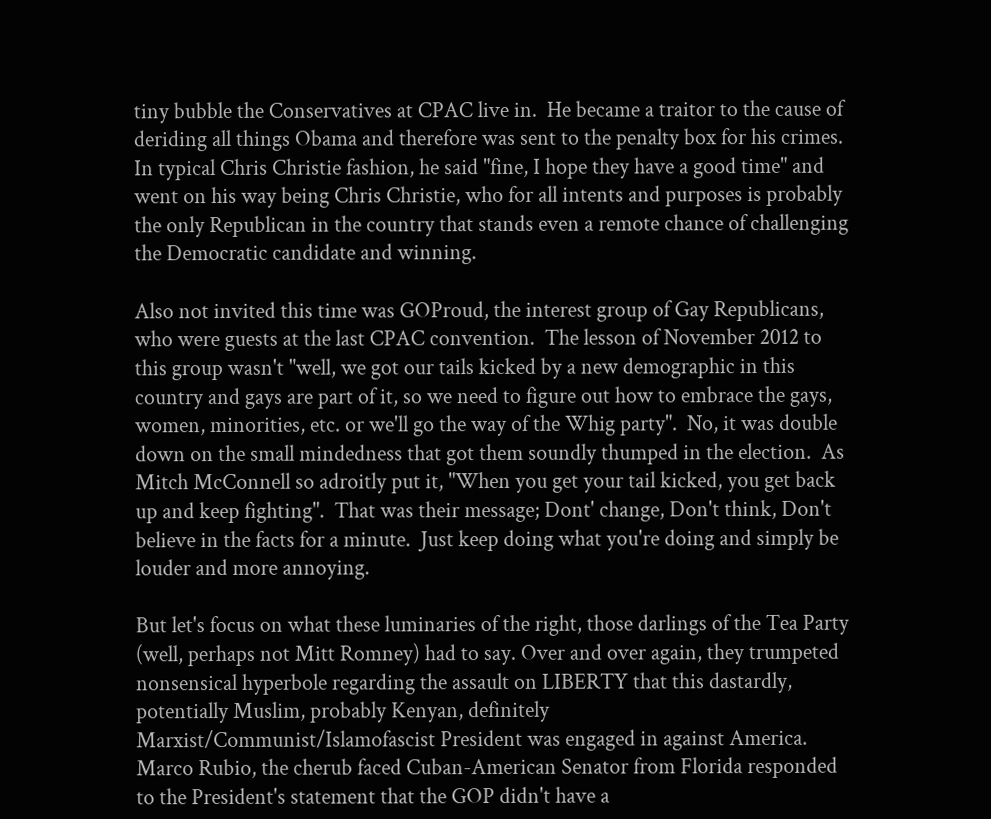tiny bubble the Conservatives at CPAC live in.  He became a traitor to the cause of deriding all things Obama and therefore was sent to the penalty box for his crimes.  In typical Chris Christie fashion, he said "fine, I hope they have a good time" and went on his way being Chris Christie, who for all intents and purposes is probably the only Republican in the country that stands even a remote chance of challenging the Democratic candidate and winning.

Also not invited this time was GOProud, the interest group of Gay Republicans, who were guests at the last CPAC convention.  The lesson of November 2012 to this group wasn't "well, we got our tails kicked by a new demographic in this country and gays are part of it, so we need to figure out how to embrace the gays, women, minorities, etc. or we'll go the way of the Whig party".  No, it was double down on the small mindedness that got them soundly thumped in the election.  As Mitch McConnell so adroitly put it, "When you get your tail kicked, you get back up and keep fighting".  That was their message; Dont' change, Don't think, Don't believe in the facts for a minute.  Just keep doing what you're doing and simply be louder and more annoying.

But let's focus on what these luminaries of the right, those darlings of the Tea Party (well, perhaps not Mitt Romney) had to say. Over and over again, they trumpeted nonsensical hyperbole regarding the assault on LIBERTY that this dastardly, potentially Muslim, probably Kenyan, definitely Marxist/Communist/Islamofascist President was engaged in against America.  Marco Rubio, the cherub faced Cuban-American Senator from Florida responded to the President's statement that the GOP didn't have a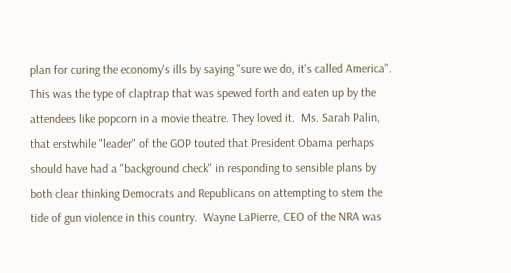plan for curing the economy's ills by saying "sure we do, it's called America".  This was the type of claptrap that was spewed forth and eaten up by the attendees like popcorn in a movie theatre. They loved it.  Ms. Sarah Palin, that erstwhile "leader" of the GOP touted that President Obama perhaps should have had a "background check" in responding to sensible plans by both clear thinking Democrats and Republicans on attempting to stem the tide of gun violence in this country.  Wayne LaPierre, CEO of the NRA was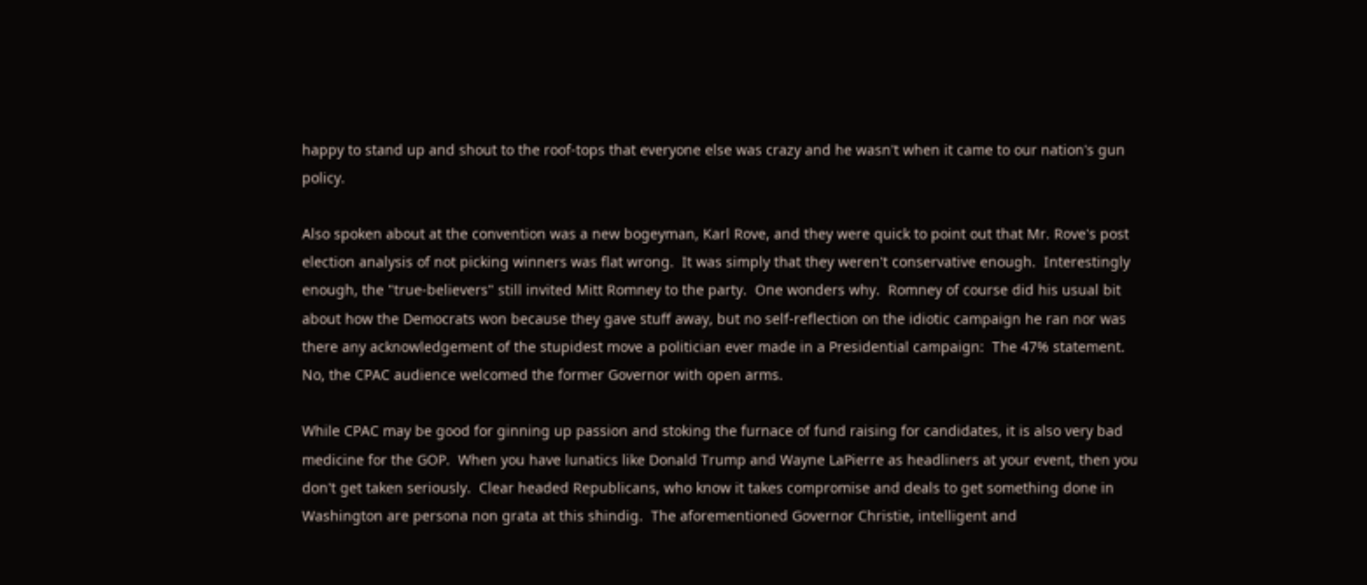happy to stand up and shout to the roof-tops that everyone else was crazy and he wasn't when it came to our nation's gun policy.

Also spoken about at the convention was a new bogeyman, Karl Rove, and they were quick to point out that Mr. Rove's post election analysis of not picking winners was flat wrong.  It was simply that they weren't conservative enough.  Interestingly enough, the "true-believers" still invited Mitt Romney to the party.  One wonders why.  Romney of course did his usual bit about how the Democrats won because they gave stuff away, but no self-reflection on the idiotic campaign he ran nor was there any acknowledgement of the stupidest move a politician ever made in a Presidential campaign:  The 47% statement.  No, the CPAC audience welcomed the former Governor with open arms.

While CPAC may be good for ginning up passion and stoking the furnace of fund raising for candidates, it is also very bad medicine for the GOP.  When you have lunatics like Donald Trump and Wayne LaPierre as headliners at your event, then you don't get taken seriously.  Clear headed Republicans, who know it takes compromise and deals to get something done in Washington are persona non grata at this shindig.  The aforementioned Governor Christie, intelligent and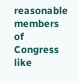reasonable members of Congress like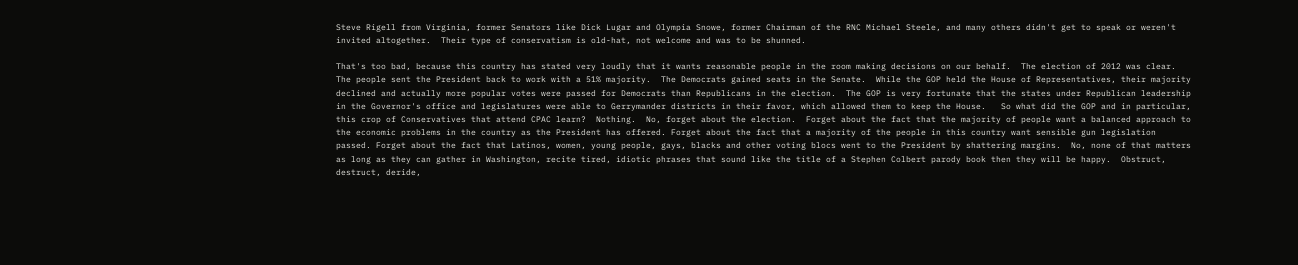Steve Rigell from Virginia, former Senators like Dick Lugar and Olympia Snowe, former Chairman of the RNC Michael Steele, and many others didn't get to speak or weren't invited altogether.  Their type of conservatism is old-hat, not welcome and was to be shunned.

That's too bad, because this country has stated very loudly that it wants reasonable people in the room making decisions on our behalf.  The election of 2012 was clear.  The people sent the President back to work with a 51% majority.  The Democrats gained seats in the Senate.  While the GOP held the House of Representatives, their majority declined and actually more popular votes were passed for Democrats than Republicans in the election.  The GOP is very fortunate that the states under Republican leadership in the Governor's office and legislatures were able to Gerrymander districts in their favor, which allowed them to keep the House.   So what did the GOP and in particular, this crop of Conservatives that attend CPAC learn?  Nothing.  No, forget about the election.  Forget about the fact that the majority of people want a balanced approach to the economic problems in the country as the President has offered. Forget about the fact that a majority of the people in this country want sensible gun legislation passed. Forget about the fact that Latinos, women, young people, gays, blacks and other voting blocs went to the President by shattering margins.  No, none of that matters as long as they can gather in Washington, recite tired, idiotic phrases that sound like the title of a Stephen Colbert parody book then they will be happy.  Obstruct, destruct, deride,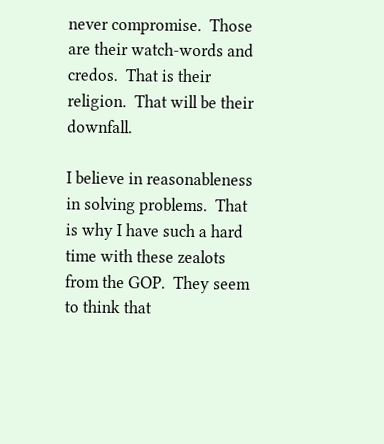never compromise.  Those are their watch-words and credos.  That is their religion.  That will be their downfall.

I believe in reasonableness in solving problems.  That is why I have such a hard time with these zealots from the GOP.  They seem to think that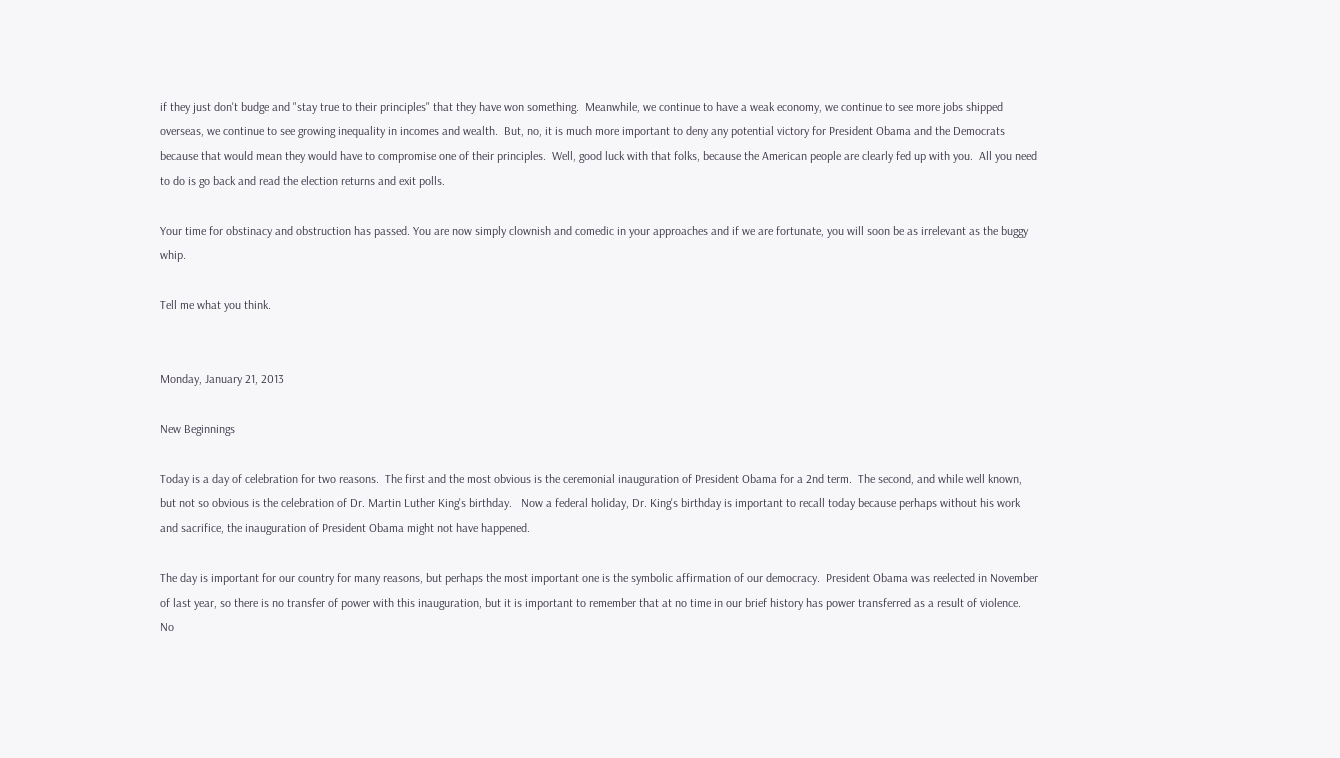if they just don't budge and "stay true to their principles" that they have won something.  Meanwhile, we continue to have a weak economy, we continue to see more jobs shipped overseas, we continue to see growing inequality in incomes and wealth.  But, no, it is much more important to deny any potential victory for President Obama and the Democrats because that would mean they would have to compromise one of their principles.  Well, good luck with that folks, because the American people are clearly fed up with you.  All you need to do is go back and read the election returns and exit polls.

Your time for obstinacy and obstruction has passed. You are now simply clownish and comedic in your approaches and if we are fortunate, you will soon be as irrelevant as the buggy whip.

Tell me what you think.


Monday, January 21, 2013

New Beginnings

Today is a day of celebration for two reasons.  The first and the most obvious is the ceremonial inauguration of President Obama for a 2nd term.  The second, and while well known, but not so obvious is the celebration of Dr. Martin Luther King's birthday.   Now a federal holiday, Dr. King's birthday is important to recall today because perhaps without his work and sacrifice, the inauguration of President Obama might not have happened.

The day is important for our country for many reasons, but perhaps the most important one is the symbolic affirmation of our democracy.  President Obama was reelected in November of last year, so there is no transfer of power with this inauguration, but it is important to remember that at no time in our brief history has power transferred as a result of violence.  No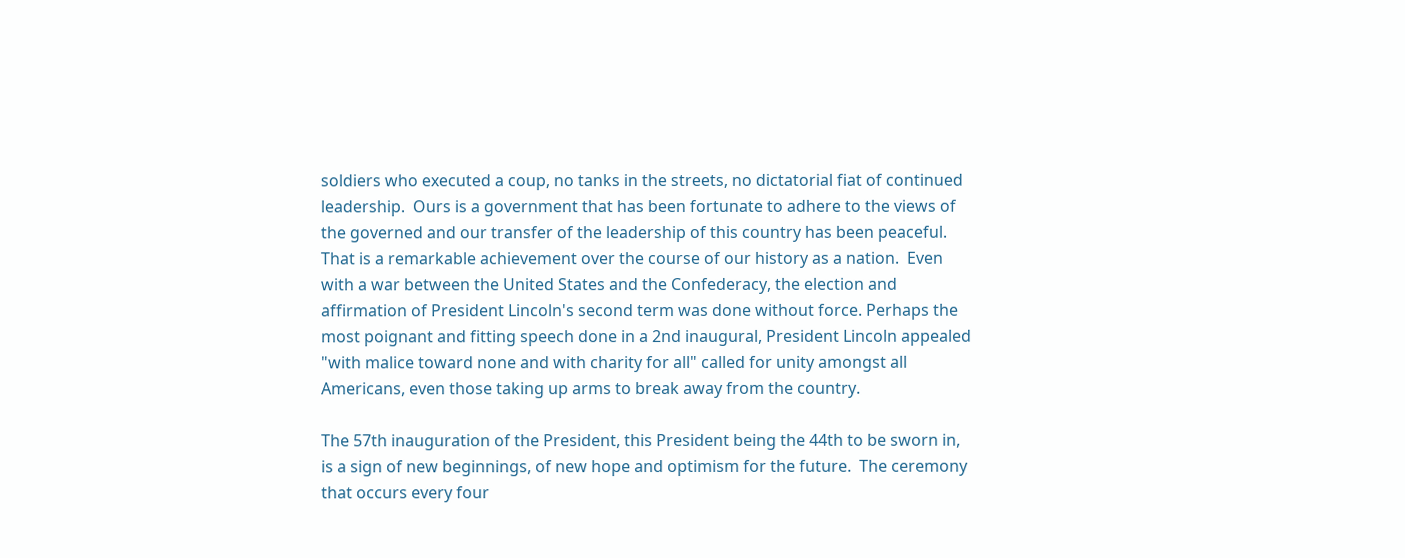soldiers who executed a coup, no tanks in the streets, no dictatorial fiat of continued leadership.  Ours is a government that has been fortunate to adhere to the views of the governed and our transfer of the leadership of this country has been peaceful.  That is a remarkable achievement over the course of our history as a nation.  Even with a war between the United States and the Confederacy, the election and affirmation of President Lincoln's second term was done without force. Perhaps the most poignant and fitting speech done in a 2nd inaugural, President Lincoln appealed "with malice toward none and with charity for all" called for unity amongst all Americans, even those taking up arms to break away from the country.

The 57th inauguration of the President, this President being the 44th to be sworn in, is a sign of new beginnings, of new hope and optimism for the future.  The ceremony that occurs every four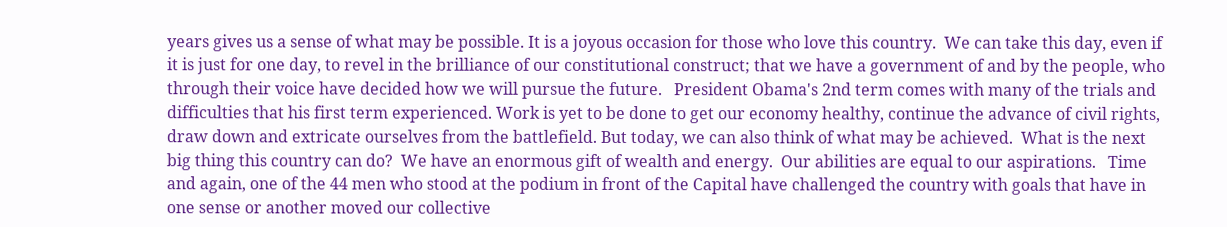years gives us a sense of what may be possible. It is a joyous occasion for those who love this country.  We can take this day, even if it is just for one day, to revel in the brilliance of our constitutional construct; that we have a government of and by the people, who through their voice have decided how we will pursue the future.   President Obama's 2nd term comes with many of the trials and difficulties that his first term experienced. Work is yet to be done to get our economy healthy, continue the advance of civil rights, draw down and extricate ourselves from the battlefield. But today, we can also think of what may be achieved.  What is the next big thing this country can do?  We have an enormous gift of wealth and energy.  Our abilities are equal to our aspirations.   Time and again, one of the 44 men who stood at the podium in front of the Capital have challenged the country with goals that have in one sense or another moved our collective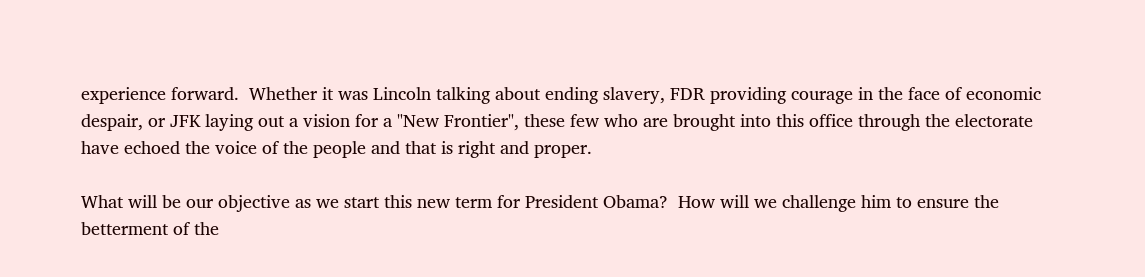experience forward.  Whether it was Lincoln talking about ending slavery, FDR providing courage in the face of economic despair, or JFK laying out a vision for a "New Frontier", these few who are brought into this office through the electorate have echoed the voice of the people and that is right and proper.

What will be our objective as we start this new term for President Obama?  How will we challenge him to ensure the betterment of the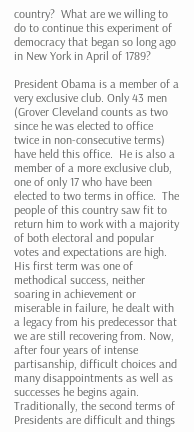country?  What are we willing to do to continue this experiment of democracy that began so long ago in New York in April of 1789?

President Obama is a member of a very exclusive club. Only 43 men (Grover Cleveland counts as two since he was elected to office twice in non-consecutive terms) have held this office.  He is also a member of a more exclusive club, one of only 17 who have been elected to two terms in office.  The people of this country saw fit to return him to work with a majority of both electoral and popular votes and expectations are high.  His first term was one of methodical success, neither soaring in achievement or miserable in failure, he dealt with a legacy from his predecessor that we are still recovering from. Now, after four years of intense partisanship, difficult choices and many disappointments as well as successes he begins again.  Traditionally, the second terms of Presidents are difficult and things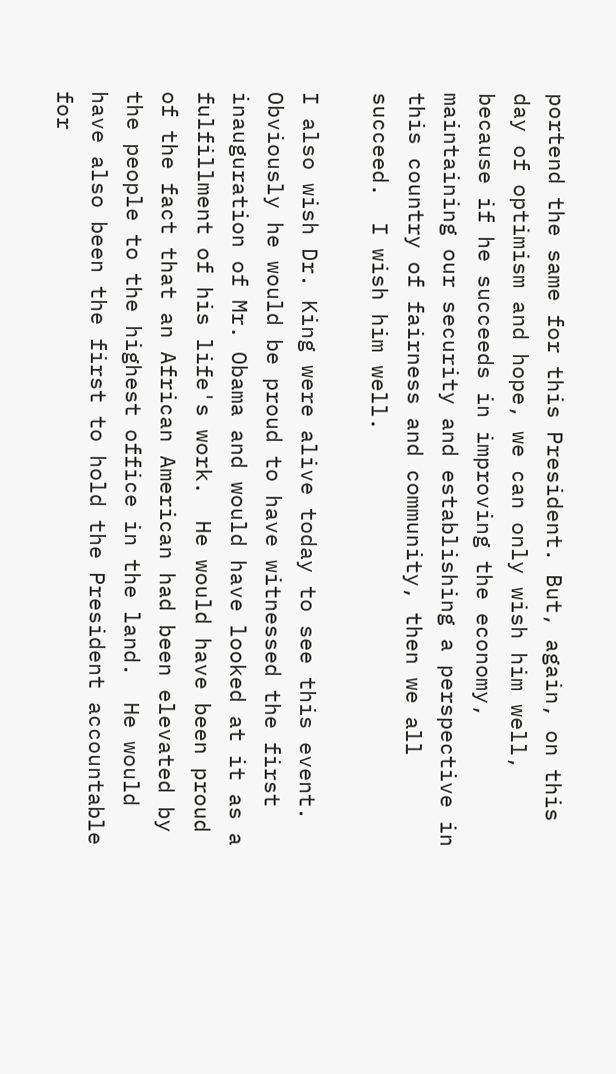portend the same for this President. But, again, on this day of optimism and hope, we can only wish him well, because if he succeeds in improving the economy, maintaining our security and establishing a perspective in this country of fairness and community, then we all succeed.  I wish him well.

I also wish Dr. King were alive today to see this event.  Obviously he would be proud to have witnessed the first inauguration of Mr. Obama and would have looked at it as a fulfillment of his life's work.  He would have been proud of the fact that an African American had been elevated by the people to the highest office in the land.  He would have also been the first to hold the President accountable for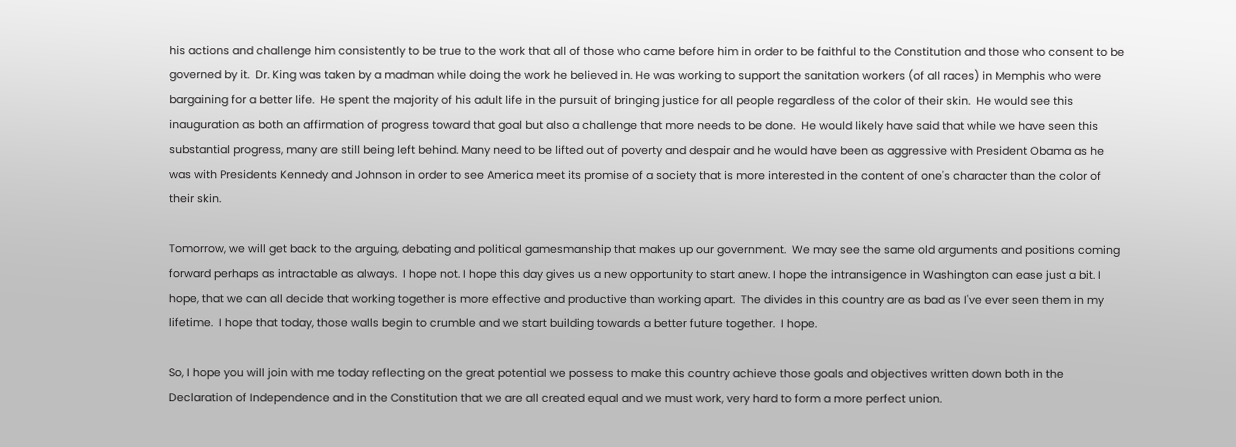his actions and challenge him consistently to be true to the work that all of those who came before him in order to be faithful to the Constitution and those who consent to be governed by it.  Dr. King was taken by a madman while doing the work he believed in. He was working to support the sanitation workers (of all races) in Memphis who were bargaining for a better life.  He spent the majority of his adult life in the pursuit of bringing justice for all people regardless of the color of their skin.  He would see this inauguration as both an affirmation of progress toward that goal but also a challenge that more needs to be done.  He would likely have said that while we have seen this substantial progress, many are still being left behind. Many need to be lifted out of poverty and despair and he would have been as aggressive with President Obama as he was with Presidents Kennedy and Johnson in order to see America meet its promise of a society that is more interested in the content of one's character than the color of their skin.

Tomorrow, we will get back to the arguing, debating and political gamesmanship that makes up our government.  We may see the same old arguments and positions coming forward perhaps as intractable as always.  I hope not. I hope this day gives us a new opportunity to start anew. I hope the intransigence in Washington can ease just a bit. I hope, that we can all decide that working together is more effective and productive than working apart.  The divides in this country are as bad as I've ever seen them in my lifetime.  I hope that today, those walls begin to crumble and we start building towards a better future together.  I hope.

So, I hope you will join with me today reflecting on the great potential we possess to make this country achieve those goals and objectives written down both in the Declaration of Independence and in the Constitution that we are all created equal and we must work, very hard to form a more perfect union.